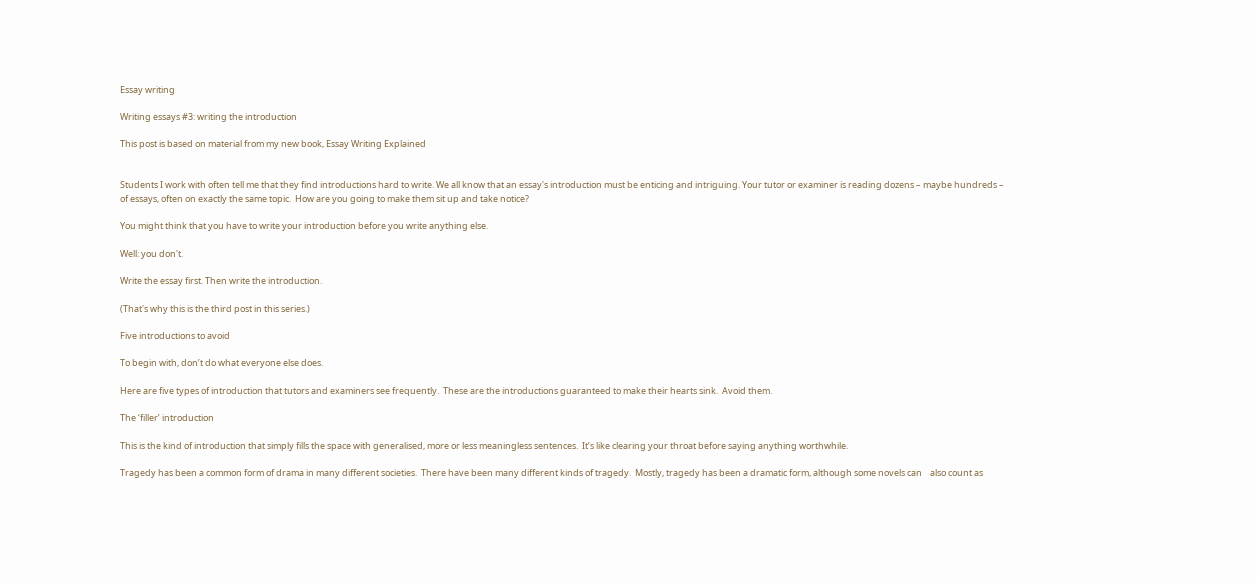Essay writing

Writing essays #3: writing the introduction

This post is based on material from my new book, Essay Writing Explained


Students I work with often tell me that they find introductions hard to write. We all know that an essay's introduction must be enticing and intriguing. Your tutor or examiner is reading dozens – maybe hundreds – of essays, often on exactly the same topic.  How are you going to make them sit up and take notice?

You might think that you have to write your introduction before you write anything else.

Well: you don't.

Write the essay first. Then write the introduction.

(That's why this is the third post in this series.)

Five introductions to avoid

To begin with, don’t do what everyone else does.

Here are five types of introduction that tutors and examiners see frequently.  These are the introductions guaranteed to make their hearts sink.  Avoid them.

The ‘filler’ introduction

This is the kind of introduction that simply fills the space with generalised, more or less meaningless sentences.  It’s like clearing your throat before saying anything worthwhile.

Tragedy has been a common form of drama in many different societies.  There have been many different kinds of tragedy.  Mostly, tragedy has been a dramatic form, although some novels can    also count as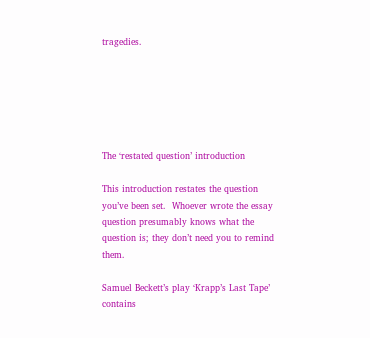tragedies.






The ‘restated question’ introduction

This introduction restates the question you’ve been set.  Whoever wrote the essay question presumably knows what the question is; they don’t need you to remind them.

Samuel Beckett’s play ‘Krapp’s Last Tape’ contains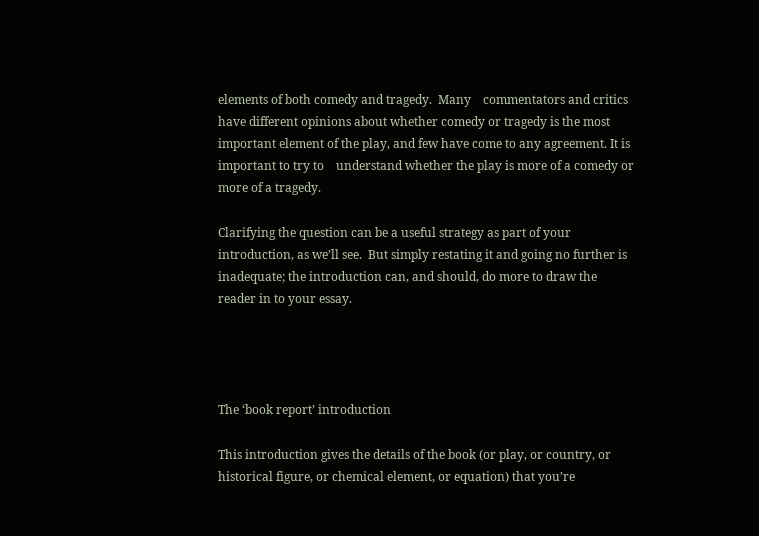elements of both comedy and tragedy.  Many    commentators and critics have different opinions about whether comedy or tragedy is the most    important element of the play, and few have come to any agreement. It is important to try to    understand whether the play is more of a comedy or more of a tragedy.

Clarifying the question can be a useful strategy as part of your introduction, as we’ll see.  But simply restating it and going no further is inadequate; the introduction can, and should, do more to draw the reader in to your essay.




The ‘book report’ introduction

This introduction gives the details of the book (or play, or country, or historical figure, or chemical element, or equation) that you’re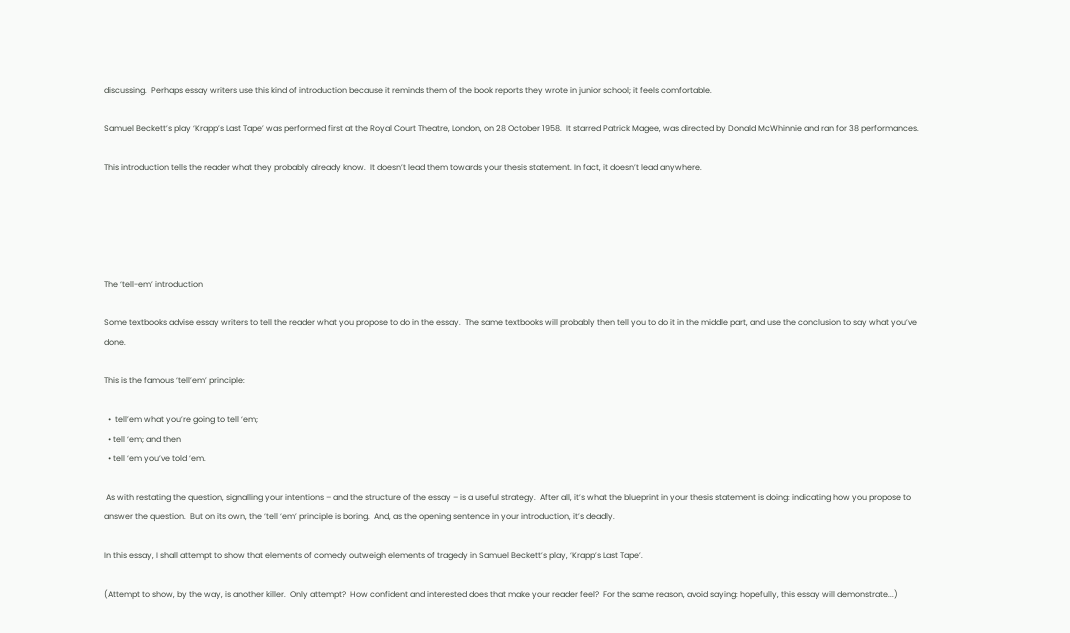discussing.  Perhaps essay writers use this kind of introduction because it reminds them of the book reports they wrote in junior school; it feels comfortable.

Samuel Beckett’s play ‘Krapp’s Last Tape’ was performed first at the Royal Court Theatre, London, on 28 October 1958.  It starred Patrick Magee, was directed by Donald McWhinnie and ran for 38 performances.

This introduction tells the reader what they probably already know.  It doesn’t lead them towards your thesis statement. In fact, it doesn’t lead anywhere.





The ‘tell-em’ introduction

Some textbooks advise essay writers to tell the reader what you propose to do in the essay.  The same textbooks will probably then tell you to do it in the middle part, and use the conclusion to say what you’ve done.

This is the famous ‘tell’em’ principle:

  •  tell’em what you’re going to tell ‘em;
  • tell ‘em; and then
  • tell ‘em you’ve told ‘em.

 As with restating the question, signalling your intentions – and the structure of the essay – is a useful strategy.  After all, it’s what the blueprint in your thesis statement is doing: indicating how you propose to answer the question.  But on its own, the ‘tell ‘em’ principle is boring.  And, as the opening sentence in your introduction, it’s deadly.

In this essay, I shall attempt to show that elements of comedy outweigh elements of tragedy in Samuel Beckett’s play, ‘Krapp’s Last Tape’.

(Attempt to show, by the way, is another killer.  Only attempt?  How confident and interested does that make your reader feel?  For the same reason, avoid saying: hopefully, this essay will demonstrate...)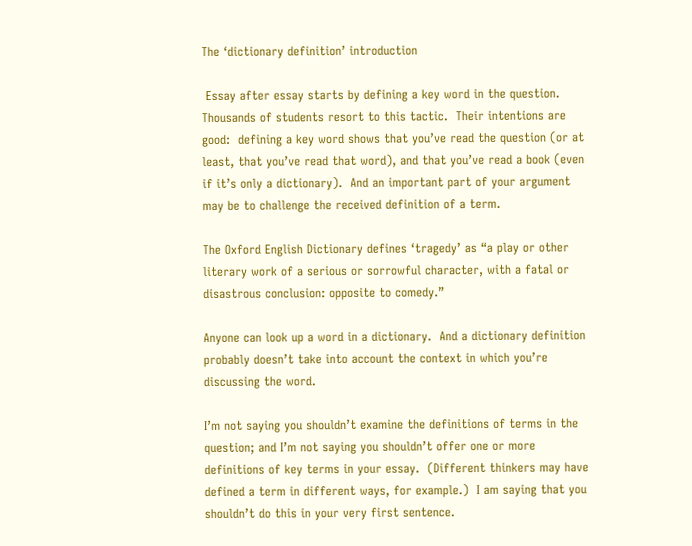The ‘dictionary definition’ introduction

 Essay after essay starts by defining a key word in the question.  Thousands of students resort to this tactic.  Their intentions are good:  defining a key word shows that you’ve read the question (or at least, that you’ve read that word), and that you’ve read a book (even if it’s only a dictionary).  And an important part of your argument may be to challenge the received definition of a term.

The Oxford English Dictionary defines ‘tragedy’ as “a play or other literary work of a serious or sorrowful character, with a fatal or disastrous conclusion: opposite to comedy.”

Anyone can look up a word in a dictionary.  And a dictionary definition probably doesn’t take into account the context in which you’re discussing the word.

I’m not saying you shouldn’t examine the definitions of terms in the question; and I’m not saying you shouldn’t offer one or more definitions of key terms in your essay.  (Different thinkers may have defined a term in different ways, for example.)  I am saying that you shouldn’t do this in your very first sentence.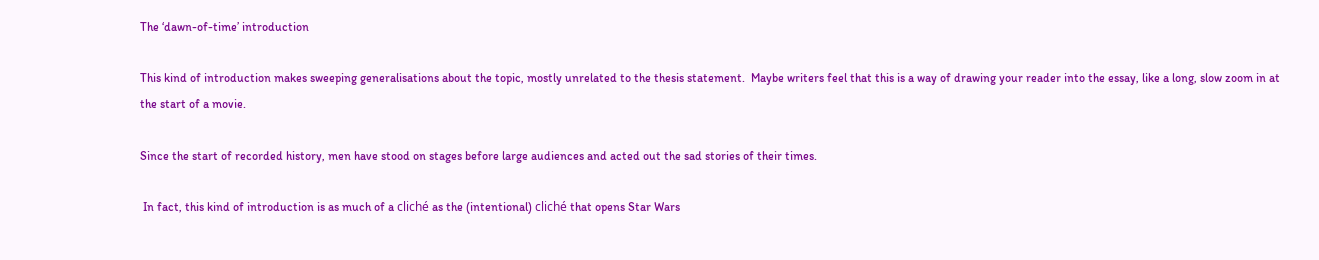The ‘dawn-of-time’ introduction

This kind of introduction makes sweeping generalisations about the topic, mostly unrelated to the thesis statement.  Maybe writers feel that this is a way of drawing your reader into the essay, like a long, slow zoom in at the start of a movie.

Since the start of recorded history, men have stood on stages before large audiences and acted out the sad stories of their times.

 In fact, this kind of introduction is as much of a cliché as the (intentional) cliché that opens Star Wars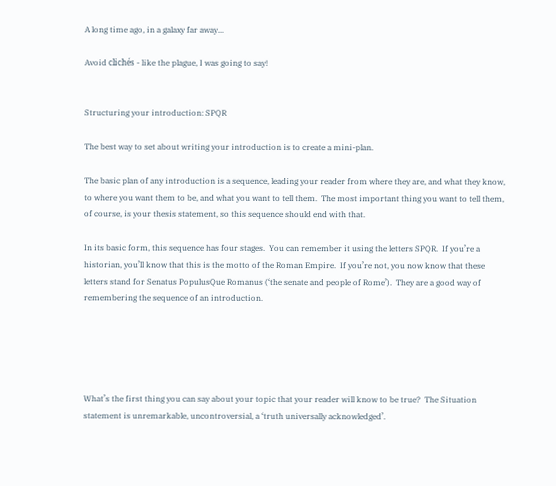A long time ago, in a galaxy far away...

Avoid clichés - like the plague, I was going to say!


Structuring your introduction: SPQR

The best way to set about writing your introduction is to create a mini-plan.

The basic plan of any introduction is a sequence, leading your reader from where they are, and what they know, to where you want them to be, and what you want to tell them.  The most important thing you want to tell them, of course, is your thesis statement, so this sequence should end with that.

In its basic form, this sequence has four stages.  You can remember it using the letters SPQR.  If you’re a historian, you’ll know that this is the motto of the Roman Empire.  If you’re not, you now know that these letters stand for Senatus PopulusQue Romanus (‘the senate and people of Rome’).  They are a good way of remembering the sequence of an introduction.





What’s the first thing you can say about your topic that your reader will know to be true?  The Situation statement is unremarkable, uncontroversial, a ‘truth universally acknowledged’.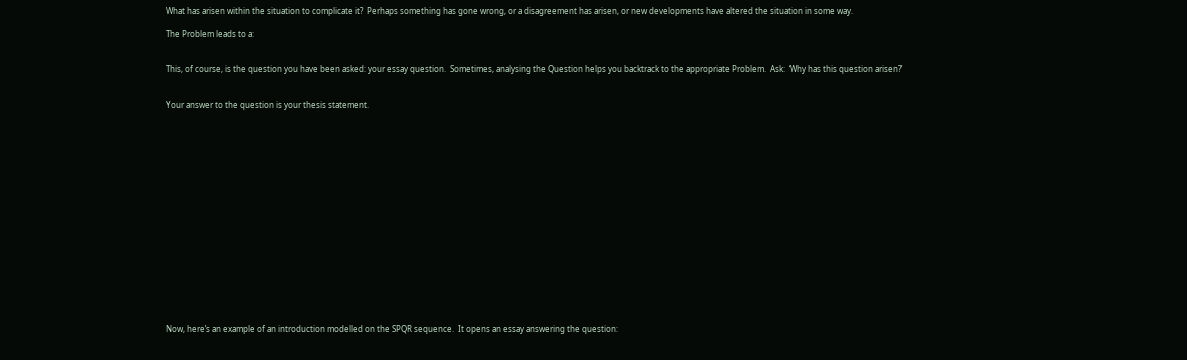What has arisen within the situation to complicate it?  Perhaps something has gone wrong, or a disagreement has arisen, or new developments have altered the situation in some way.

The Problem leads to a:


This, of course, is the question you have been asked: your essay question.  Sometimes, analysing the Question helps you backtrack to the appropriate Problem.  Ask:  ‘Why has this question arisen?’


Your answer to the question is your thesis statement.


















Now, here’s an example of an introduction modelled on the SPQR sequence.  It opens an essay answering the question: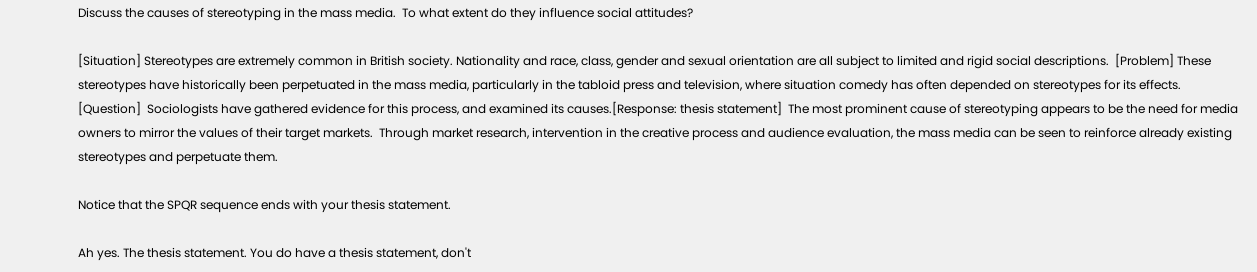Discuss the causes of stereotyping in the mass media.  To what extent do they influence social attitudes?

[Situation] Stereotypes are extremely common in British society. Nationality and race, class, gender and sexual orientation are all subject to limited and rigid social descriptions.  [Problem] These stereotypes have historically been perpetuated in the mass media, particularly in the tabloid press and television, where situation comedy has often depended on stereotypes for its effects. [Question]  Sociologists have gathered evidence for this process, and examined its causes.[Response: thesis statement]  The most prominent cause of stereotyping appears to be the need for media owners to mirror the values of their target markets.  Through market research, intervention in the creative process and audience evaluation, the mass media can be seen to reinforce already existing stereotypes and perpetuate them.

Notice that the SPQR sequence ends with your thesis statement.

Ah yes. The thesis statement. You do have a thesis statement, don't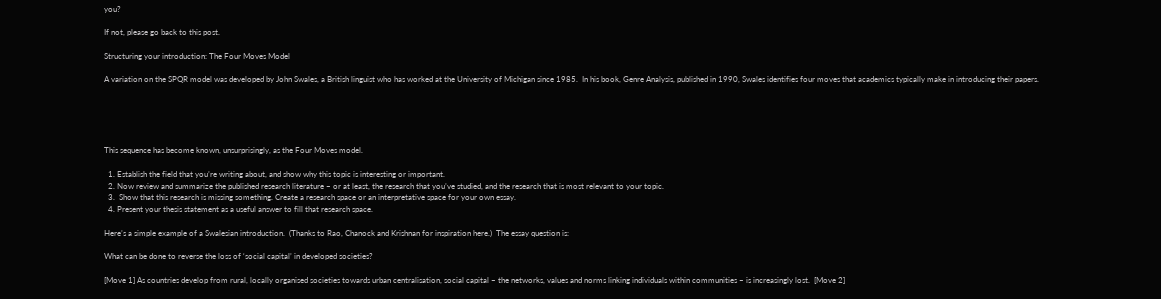you?

If not, please go back to this post.

Structuring your introduction: The Four Moves Model

A variation on the SPQR model was developed by John Swales, a British linguist who has worked at the University of Michigan since 1985.  In his book, Genre Analysis, published in 1990, Swales identifies four moves that academics typically make in introducing their papers.





This sequence has become known, unsurprisingly, as the Four Moves model.

  1. Establish the field that you’re writing about, and show why this topic is interesting or important.
  2. Now review and summarize the published research literature – or at least, the research that you’ve studied, and the research that is most relevant to your topic.
  3.  Show that this research is missing something. Create a research space or an interpretative space for your own essay.
  4. Present your thesis statement as a useful answer to fill that research space.

Here’s a simple example of a Swalesian introduction.  (Thanks to Rao, Chanock and Krishnan for inspiration here.)  The essay question is:

What can be done to reverse the loss of ‘social capital’ in developed societies?

[Move 1] As countries develop from rural, locally organised societies towards urban centralisation, social capital – the networks, values and norms linking individuals within communities – is increasingly lost.  [Move 2]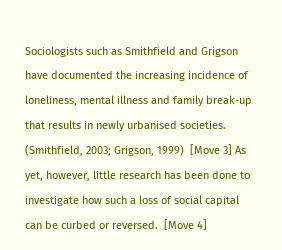Sociologists such as Smithfield and Grigson have documented the increasing incidence of loneliness, mental illness and family break-up that results in newly urbanised societies. (Smithfield, 2003; Grigson, 1999)  [Move 3] As yet, however, little research has been done to investigate how such a loss of social capital can be curbed or reversed.  [Move 4]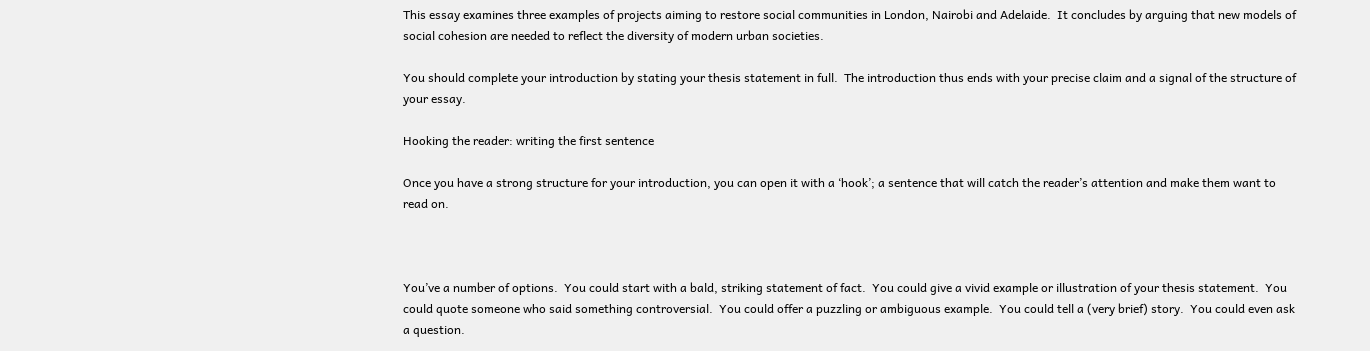This essay examines three examples of projects aiming to restore social communities in London, Nairobi and Adelaide.  It concludes by arguing that new models of social cohesion are needed to reflect the diversity of modern urban societies.

You should complete your introduction by stating your thesis statement in full.  The introduction thus ends with your precise claim and a signal of the structure of your essay.

Hooking the reader: writing the first sentence

Once you have a strong structure for your introduction, you can open it with a ‘hook’; a sentence that will catch the reader’s attention and make them want to read on.



You’ve a number of options.  You could start with a bald, striking statement of fact.  You could give a vivid example or illustration of your thesis statement.  You could quote someone who said something controversial.  You could offer a puzzling or ambiguous example.  You could tell a (very brief) story.  You could even ask a question.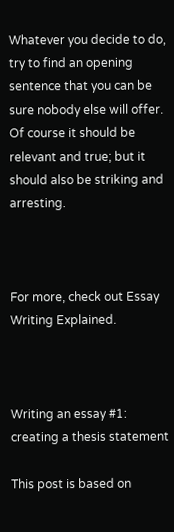Whatever you decide to do, try to find an opening sentence that you can be sure nobody else will offer.  Of course it should be relevant and true; but it should also be striking and arresting.



For more, check out Essay Writing Explained.



Writing an essay #1: creating a thesis statement

This post is based on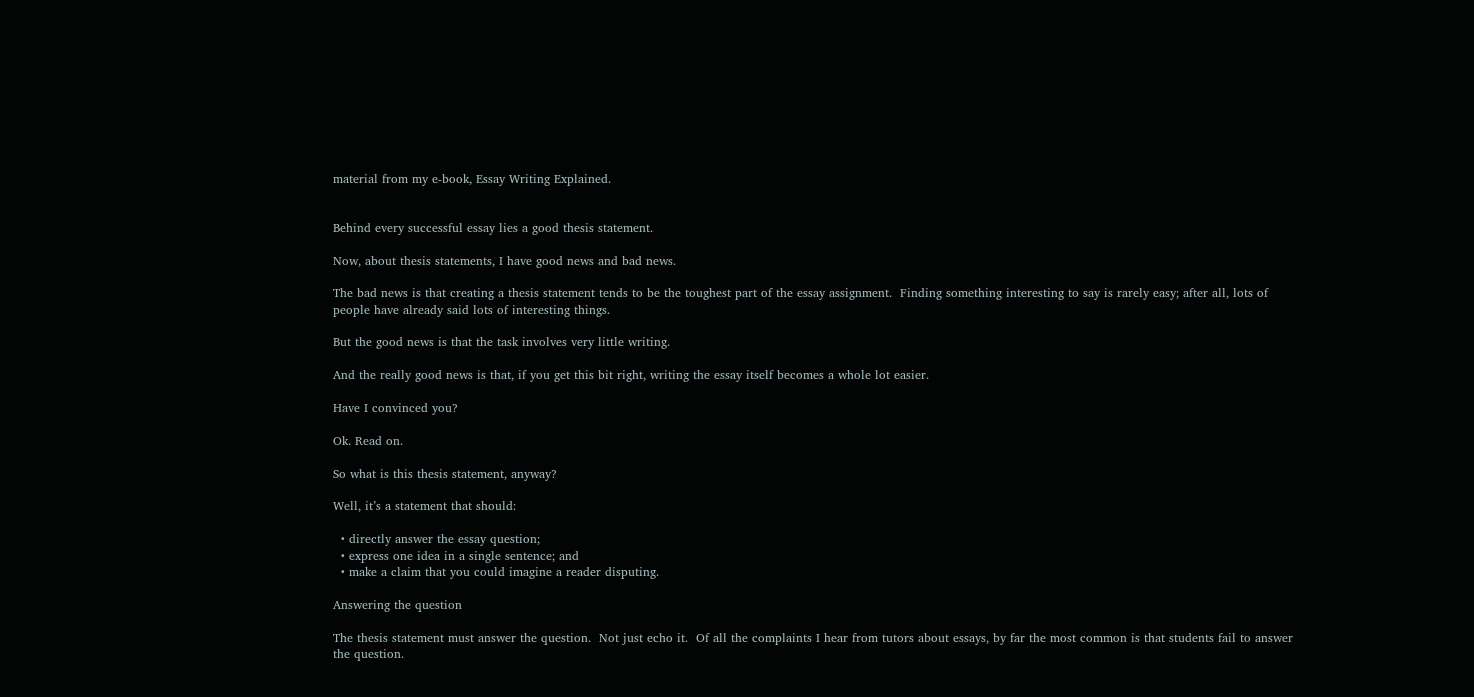material from my e-book, Essay Writing Explained.


Behind every successful essay lies a good thesis statement.

Now, about thesis statements, I have good news and bad news.

The bad news is that creating a thesis statement tends to be the toughest part of the essay assignment.  Finding something interesting to say is rarely easy; after all, lots of people have already said lots of interesting things.

But the good news is that the task involves very little writing.

And the really good news is that, if you get this bit right, writing the essay itself becomes a whole lot easier.

Have I convinced you?

Ok. Read on.

So what is this thesis statement, anyway?

Well, it’s a statement that should:

  • directly answer the essay question;
  • express one idea in a single sentence; and
  • make a claim that you could imagine a reader disputing.

Answering the question

The thesis statement must answer the question.  Not just echo it.  Of all the complaints I hear from tutors about essays, by far the most common is that students fail to answer the question.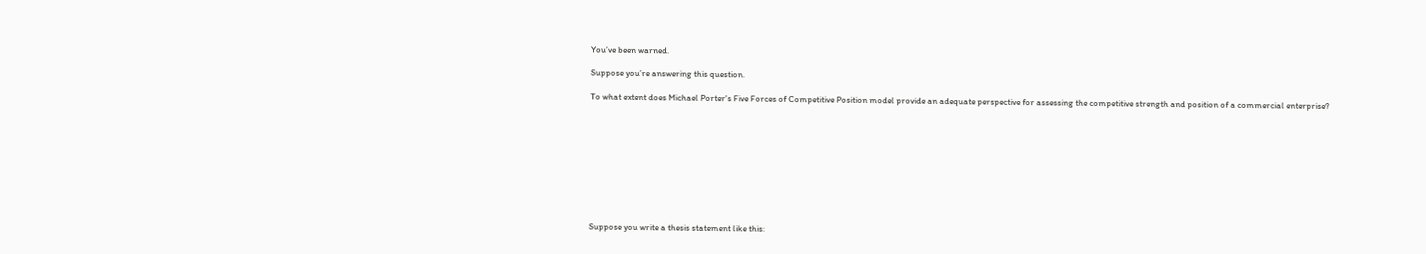You’ve been warned.

Suppose you’re answering this question.

To what extent does Michael Porter's Five Forces of Competitive Position model provide an adequate perspective for assessing the competitive strength and position of a commercial enterprise?










Suppose you write a thesis statement like this: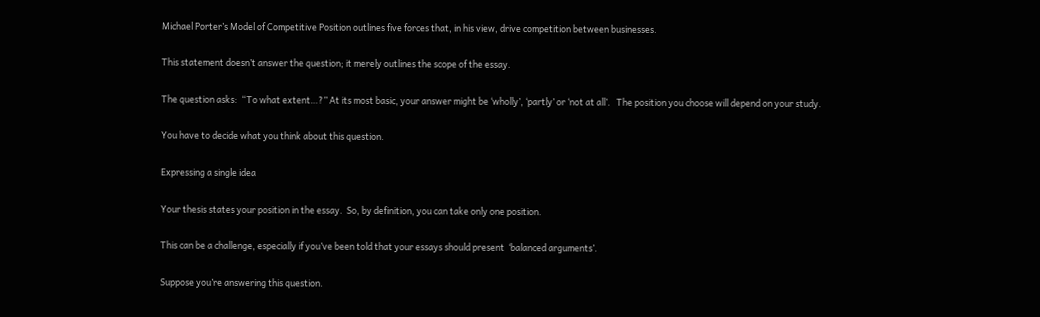Michael Porter’s Model of Competitive Position outlines five forces that, in his view, drive competition between businesses.

This statement doesn’t answer the question; it merely outlines the scope of the essay.

The question asks:  “To what extent…?” At its most basic, your answer might be ‘wholly’, ‘partly’ or ‘not at all’.   The position you choose will depend on your study.

You have to decide what you think about this question.

Expressing a single idea

Your thesis states your position in the essay.  So, by definition, you can take only one position.

This can be a challenge, especially if you’ve been told that your essays should present  ‘balanced arguments’.

Suppose you’re answering this question.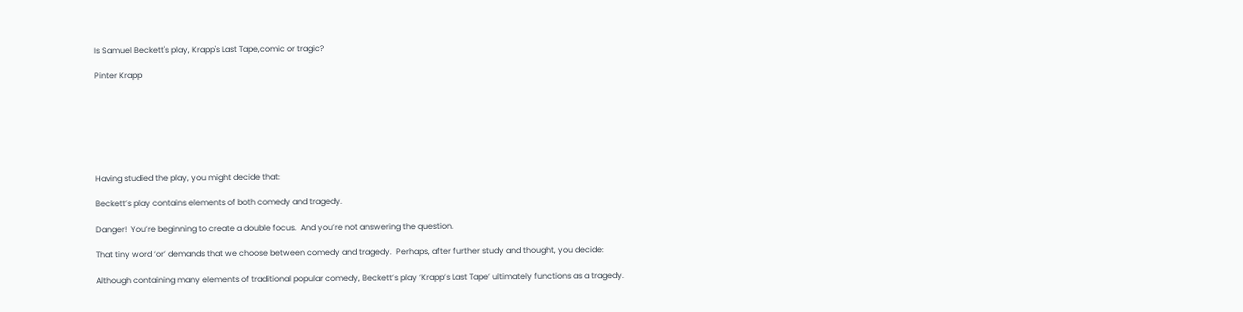Is Samuel Beckett's play, Krapp's Last Tape,comic or tragic?

Pinter Krapp







Having studied the play, you might decide that:

Beckett’s play contains elements of both comedy and tragedy.

Danger!  You’re beginning to create a double focus.  And you’re not answering the question.

That tiny word ‘or’ demands that we choose between comedy and tragedy.  Perhaps, after further study and thought, you decide:

Although containing many elements of traditional popular comedy, Beckett’s play ‘Krapp’s Last Tape’ ultimately functions as a tragedy.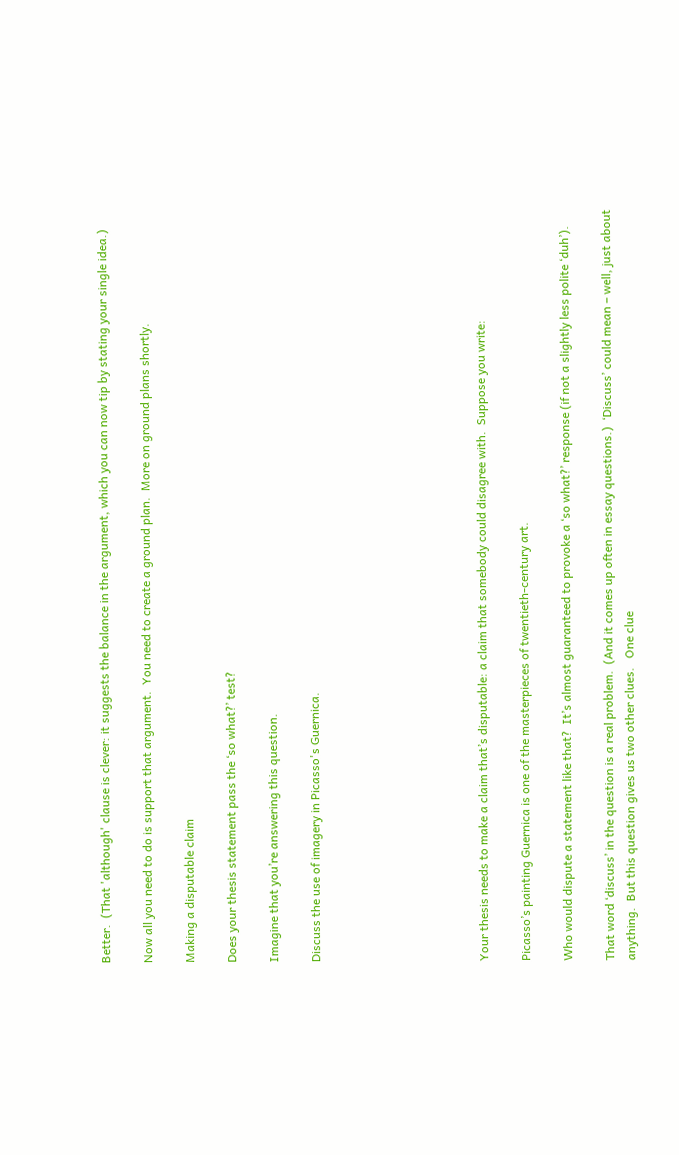Better.  (That 'although' clause is clever: it suggests the balance in the argument, which you can now tip by stating your single idea.)

Now all you need to do is support that argument.  You need to create a ground plan.  More on ground plans shortly.

Making a disputable claim

Does your thesis statement pass the ‘so what?’ test?

Imagine that you’re answering this question.

Discuss the use of imagery in Picasso's Guernica.







Your thesis needs to make a claim that’s disputable: a claim that somebody could disagree with.  Suppose you write:

Picasso’s painting Guernica is one of the masterpieces of twentieth-century art.

Who would dispute a statement like that?  It’s almost guaranteed to provoke a ‘so what?’ response (if not a slightly less polite ‘duh’).

That word ‘discuss’ in the question is a real problem.  (And it comes up often in essay questions.)  ‘Discuss’ could mean – well, just about anything.  But this question gives us two other clues.   One clue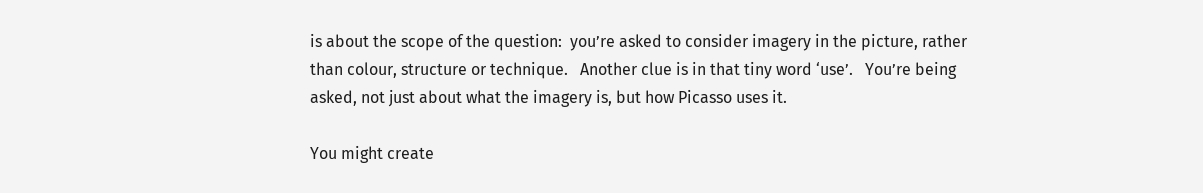is about the scope of the question:  you’re asked to consider imagery in the picture, rather than colour, structure or technique.   Another clue is in that tiny word ‘use’.   You’re being asked, not just about what the imagery is, but how Picasso uses it.

You might create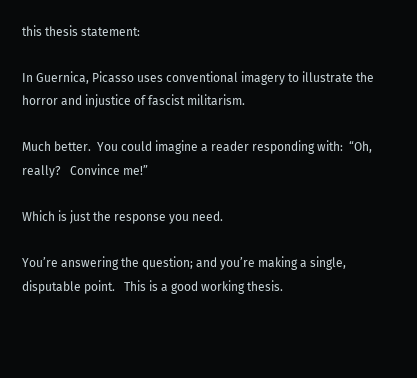this thesis statement:

In Guernica, Picasso uses conventional imagery to illustrate the horror and injustice of fascist militarism.

Much better.  You could imagine a reader responding with:  “Oh, really?   Convince me!”

Which is just the response you need.

You’re answering the question; and you’re making a single, disputable point.   This is a good working thesis.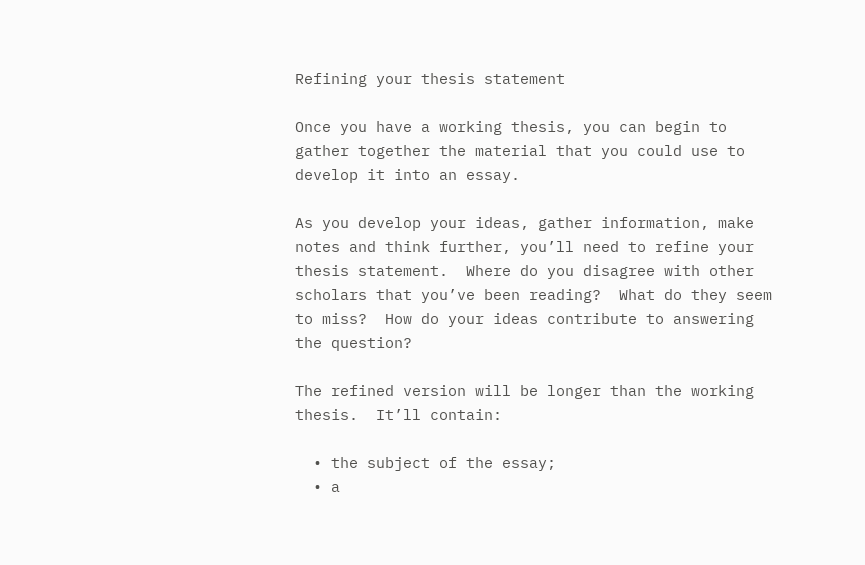Refining your thesis statement

Once you have a working thesis, you can begin to gather together the material that you could use to develop it into an essay.

As you develop your ideas, gather information, make notes and think further, you’ll need to refine your thesis statement.  Where do you disagree with other scholars that you’ve been reading?  What do they seem to miss?  How do your ideas contribute to answering the question?

The refined version will be longer than the working thesis.  It’ll contain:

  • the subject of the essay;
  • a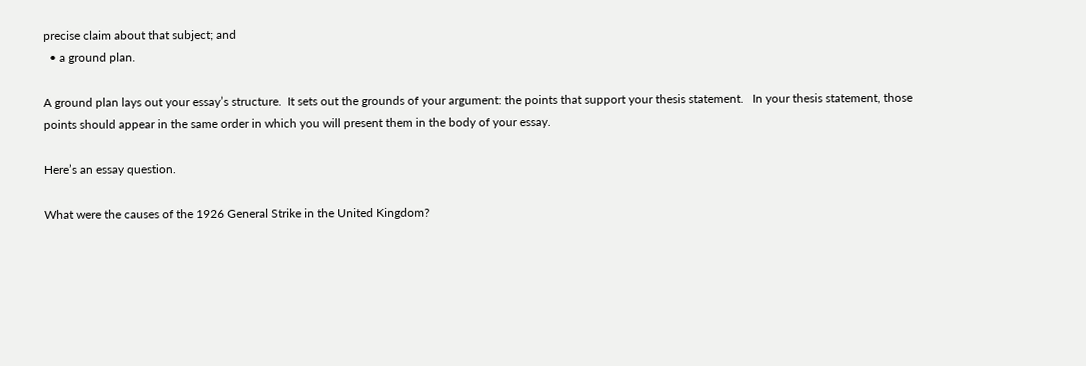precise claim about that subject; and
  • a ground plan.

A ground plan lays out your essay’s structure.  It sets out the grounds of your argument: the points that support your thesis statement.   In your thesis statement, those points should appear in the same order in which you will present them in the body of your essay.

Here’s an essay question.

What were the causes of the 1926 General Strike in the United Kingdom?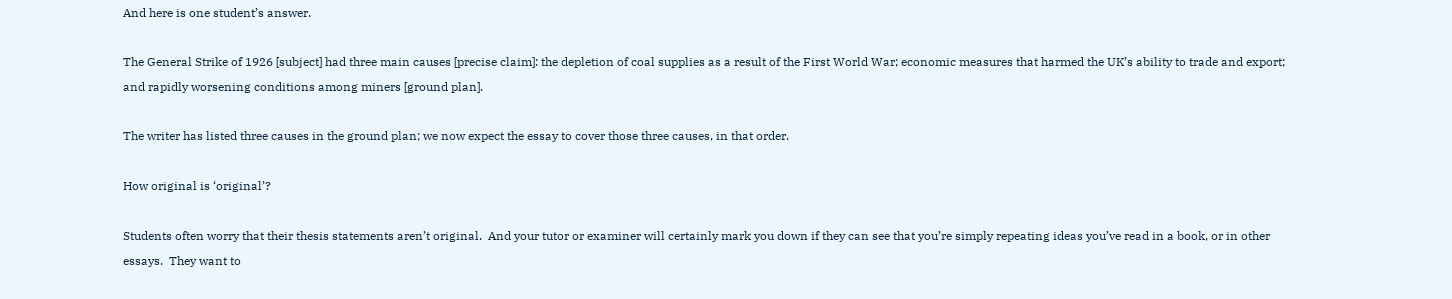And here is one student’s answer.

The General Strike of 1926 [subject] had three main causes [precise claim]: the depletion of coal supplies as a result of the First World War; economic measures that harmed the UK’s ability to trade and export; and rapidly worsening conditions among miners [ground plan].

The writer has listed three causes in the ground plan; we now expect the essay to cover those three causes, in that order.

How original is ‘original’?

Students often worry that their thesis statements aren’t original.  And your tutor or examiner will certainly mark you down if they can see that you’re simply repeating ideas you’ve read in a book, or in other essays.  They want to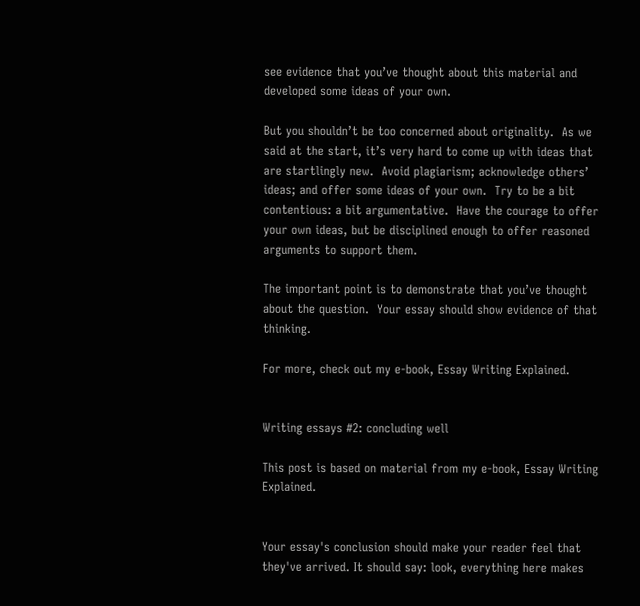see evidence that you’ve thought about this material and developed some ideas of your own.

But you shouldn’t be too concerned about originality.  As we said at the start, it’s very hard to come up with ideas that are startlingly new.  Avoid plagiarism; acknowledge others’ ideas; and offer some ideas of your own.  Try to be a bit contentious: a bit argumentative.  Have the courage to offer your own ideas, but be disciplined enough to offer reasoned arguments to support them.

The important point is to demonstrate that you’ve thought about the question.  Your essay should show evidence of that thinking.

For more, check out my e-book, Essay Writing Explained.


Writing essays #2: concluding well

This post is based on material from my e-book, Essay Writing Explained.


Your essay's conclusion should make your reader feel that they've arrived. It should say: look, everything here makes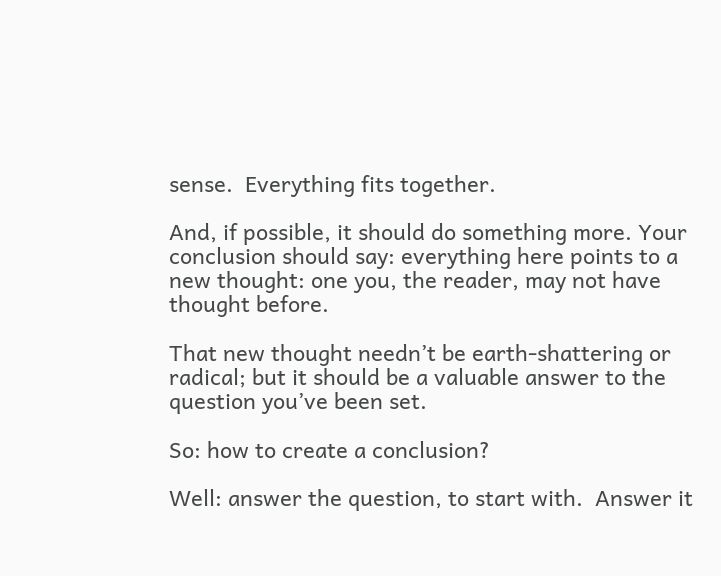sense.  Everything fits together.

And, if possible, it should do something more. Your conclusion should say: everything here points to a new thought: one you, the reader, may not have thought before.

That new thought needn’t be earth-shattering or radical; but it should be a valuable answer to the question you’ve been set.

So: how to create a conclusion?

Well: answer the question, to start with.  Answer it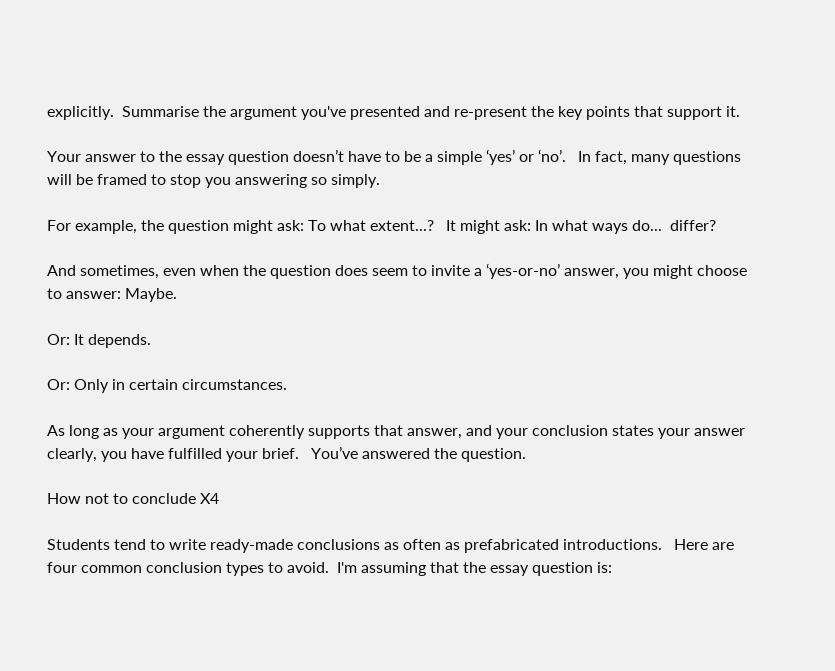explicitly.  Summarise the argument you've presented and re-present the key points that support it.

Your answer to the essay question doesn’t have to be a simple ‘yes’ or ‘no’.   In fact, many questions will be framed to stop you answering so simply.

For example, the question might ask: To what extent...?   It might ask: In what ways do...  differ?

And sometimes, even when the question does seem to invite a ‘yes-or-no’ answer, you might choose to answer: Maybe.

Or: It depends.

Or: Only in certain circumstances.

As long as your argument coherently supports that answer, and your conclusion states your answer clearly, you have fulfilled your brief.   You’ve answered the question.

How not to conclude X4

Students tend to write ready-made conclusions as often as prefabricated introductions.   Here are four common conclusion types to avoid.  I'm assuming that the essay question is: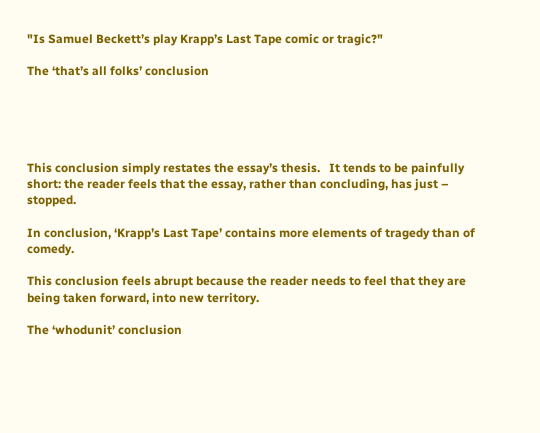"Is Samuel Beckett’s play Krapp’s Last Tape comic or tragic?"

The ‘that’s all folks’ conclusion





This conclusion simply restates the essay’s thesis.   It tends to be painfully short: the reader feels that the essay, rather than concluding, has just – stopped.

In conclusion, ‘Krapp’s Last Tape’ contains more elements of tragedy than of comedy.

This conclusion feels abrupt because the reader needs to feel that they are being taken forward, into new territory.

The ‘whodunit’ conclusion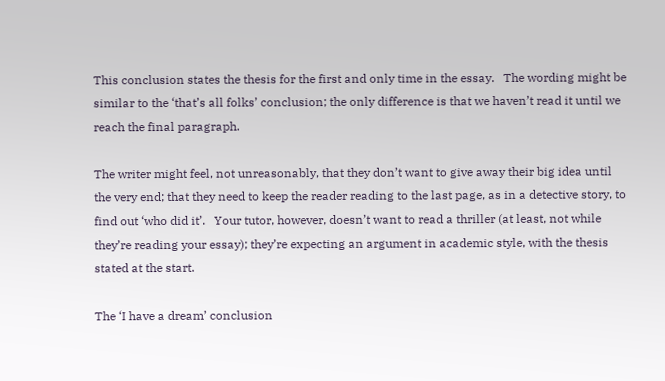This conclusion states the thesis for the first and only time in the essay.   The wording might be similar to the ‘that’s all folks’ conclusion; the only difference is that we haven’t read it until we reach the final paragraph.

The writer might feel, not unreasonably, that they don’t want to give away their big idea until the very end; that they need to keep the reader reading to the last page, as in a detective story, to find out ‘who did it’.   Your tutor, however, doesn’t want to read a thriller (at least, not while they’re reading your essay); they’re expecting an argument in academic style, with the thesis stated at the start.

The ‘I have a dream’ conclusion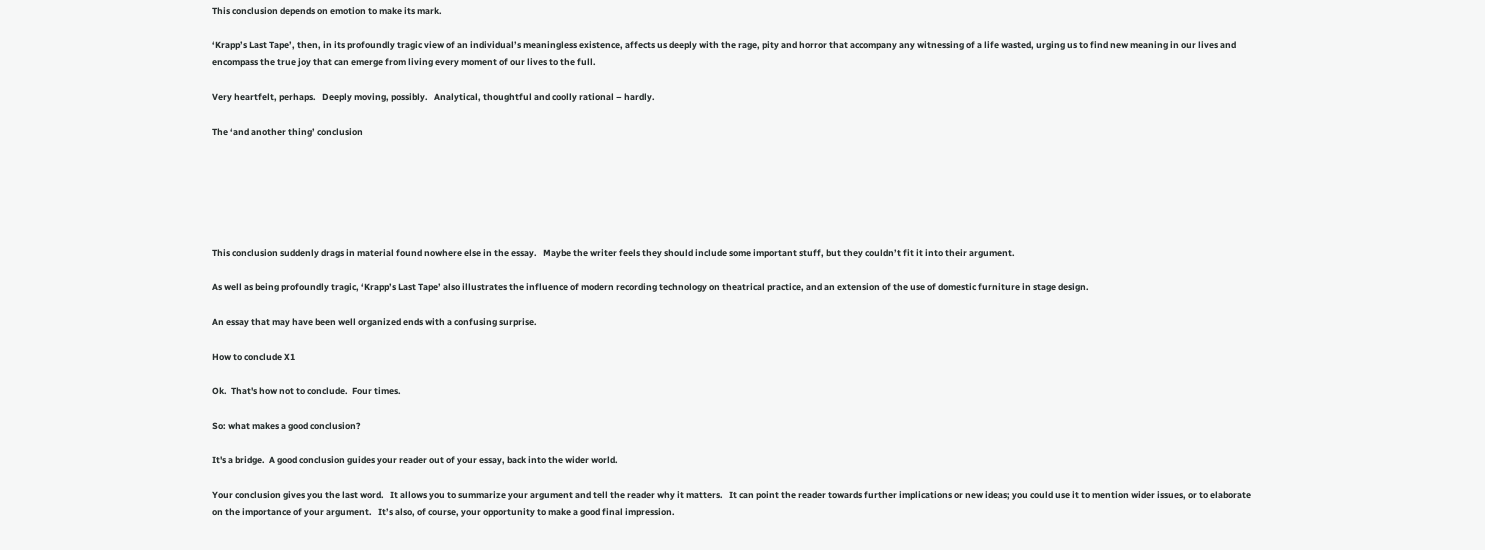This conclusion depends on emotion to make its mark.

‘Krapp’s Last Tape’, then, in its profoundly tragic view of an individual’s meaningless existence, affects us deeply with the rage, pity and horror that accompany any witnessing of a life wasted, urging us to find new meaning in our lives and encompass the true joy that can emerge from living every moment of our lives to the full.

Very heartfelt, perhaps.   Deeply moving, possibly.   Analytical, thoughtful and coolly rational – hardly.

The ‘and another thing’ conclusion






This conclusion suddenly drags in material found nowhere else in the essay.   Maybe the writer feels they should include some important stuff, but they couldn’t fit it into their argument.

As well as being profoundly tragic, ‘Krapp’s Last Tape’ also illustrates the influence of modern recording technology on theatrical practice, and an extension of the use of domestic furniture in stage design.

An essay that may have been well organized ends with a confusing surprise.

How to conclude X1

Ok.  That's how not to conclude.  Four times.

So: what makes a good conclusion?

It's a bridge.  A good conclusion guides your reader out of your essay, back into the wider world.

Your conclusion gives you the last word.   It allows you to summarize your argument and tell the reader why it matters.   It can point the reader towards further implications or new ideas; you could use it to mention wider issues, or to elaborate on the importance of your argument.   It’s also, of course, your opportunity to make a good final impression.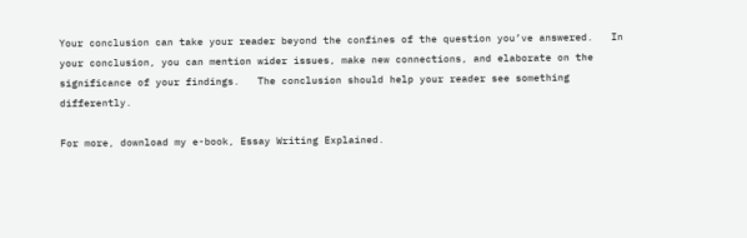Your conclusion can take your reader beyond the confines of the question you’ve answered.   In your conclusion, you can mention wider issues, make new connections, and elaborate on the significance of your findings.   The conclusion should help your reader see something differently.

For more, download my e-book, Essay Writing Explained.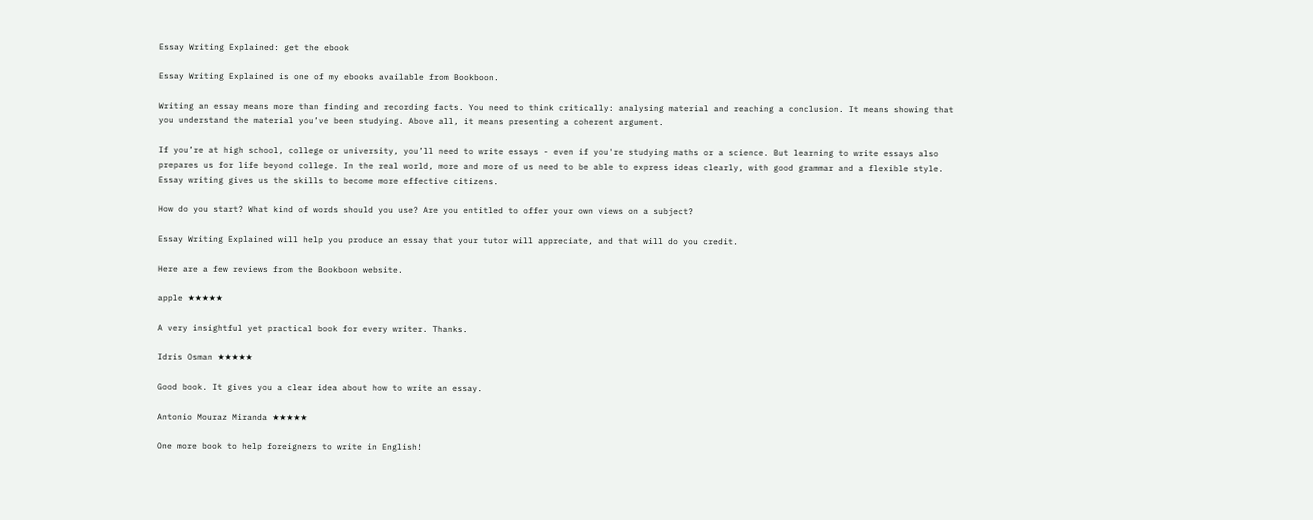Essay Writing Explained: get the ebook

Essay Writing Explained is one of my ebooks available from Bookboon.

Writing an essay means more than finding and recording facts. You need to think critically: analysing material and reaching a conclusion. It means showing that you understand the material you’ve been studying. Above all, it means presenting a coherent argument.

If you’re at high school, college or university, you’ll need to write essays - even if you're studying maths or a science. But learning to write essays also prepares us for life beyond college. In the real world, more and more of us need to be able to express ideas clearly, with good grammar and a flexible style. Essay writing gives us the skills to become more effective citizens.

How do you start? What kind of words should you use? Are you entitled to offer your own views on a subject?

Essay Writing Explained will help you produce an essay that your tutor will appreciate, and that will do you credit.

Here are a few reviews from the Bookboon website.

apple ★★★★★

A very insightful yet practical book for every writer. Thanks.

Idris Osman ★★★★★

Good book. It gives you a clear idea about how to write an essay.

Antonio Mouraz Miranda ★★★★★

One more book to help foreigners to write in English!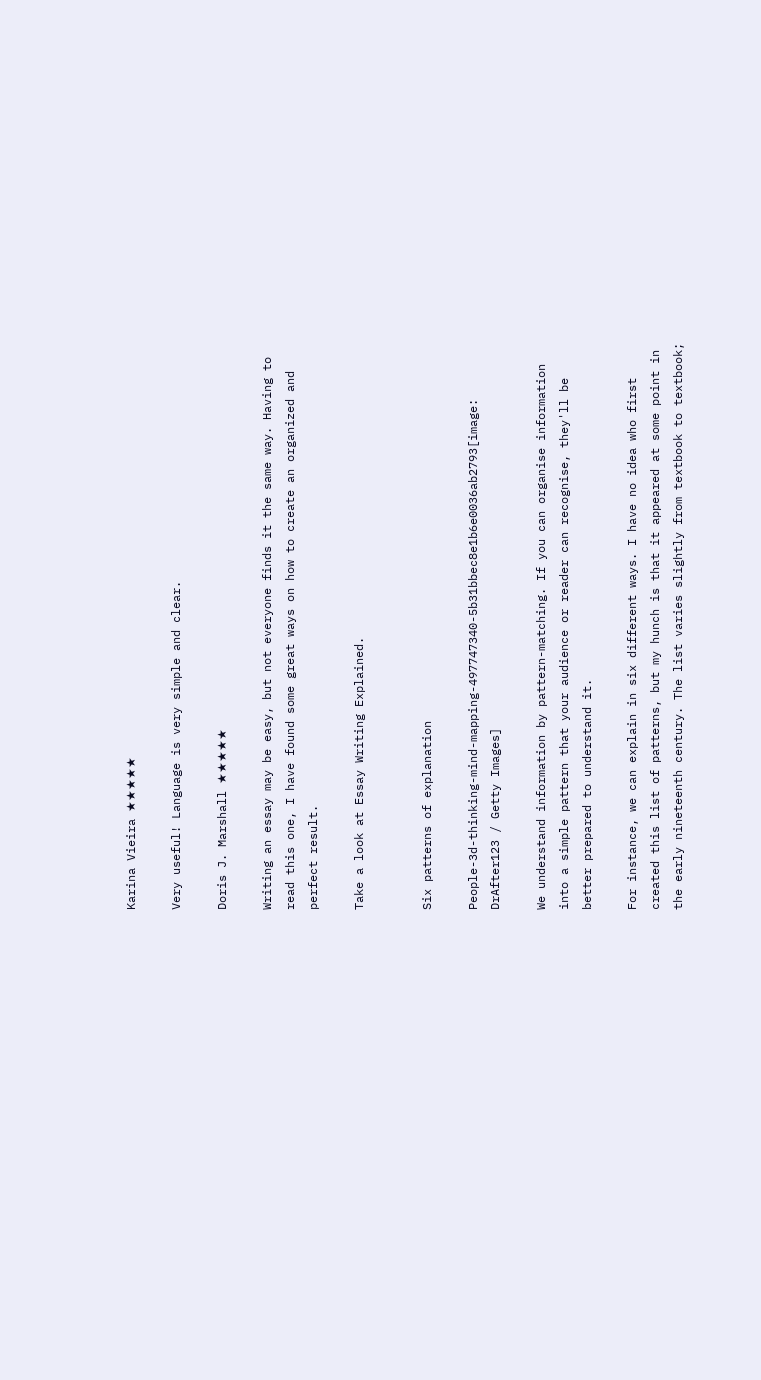Karina Vieira ★★★★★

Very useful! Language is very simple and clear.

Doris J. Marshall ★★★★★

Writing an essay may be easy, but not everyone finds it the same way. Having to read this one, I have found some great ways on how to create an organized and perfect result.

Take a look at Essay Writing Explained.


Six patterns of explanation

People-3d-thinking-mind-mapping-497747340-5b31bbec8e1b6e0036ab2793[image: DrAfter123 / Getty Images]

We understand information by pattern-matching. If you can organise information into a simple pattern that your audience or reader can recognise, they'll be better prepared to understand it.

For instance, we can explain in six different ways. I have no idea who first created this list of patterns, but my hunch is that it appeared at some point in the early nineteenth century. The list varies slightly from textbook to textbook;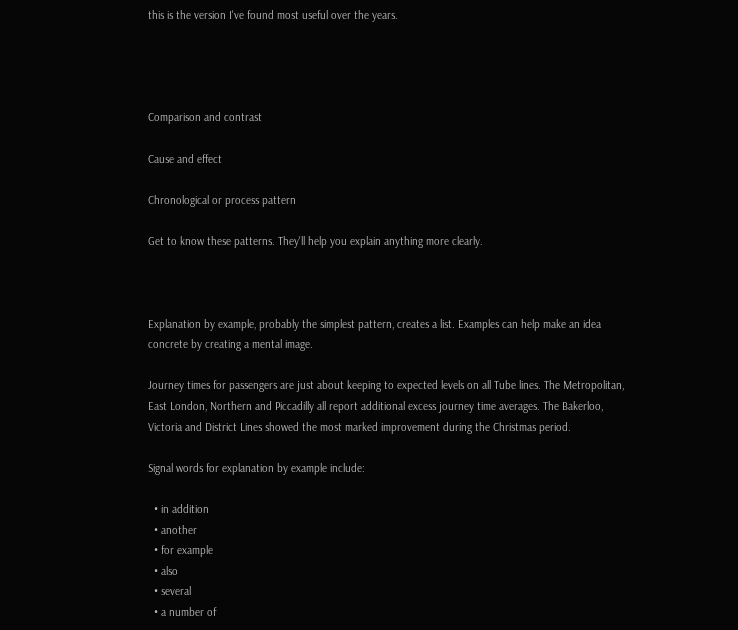this is the version I've found most useful over the years.




Comparison and contrast

Cause and effect

Chronological or process pattern

Get to know these patterns. They'll help you explain anything more clearly.



Explanation by example, probably the simplest pattern, creates a list. Examples can help make an idea concrete by creating a mental image.

Journey times for passengers are just about keeping to expected levels on all Tube lines. The Metropolitan, East London, Northern and Piccadilly all report additional excess journey time averages. The Bakerloo, Victoria and District Lines showed the most marked improvement during the Christmas period.

Signal words for explanation by example include:

  • in addition
  • another
  • for example
  • also
  • several
  • a number of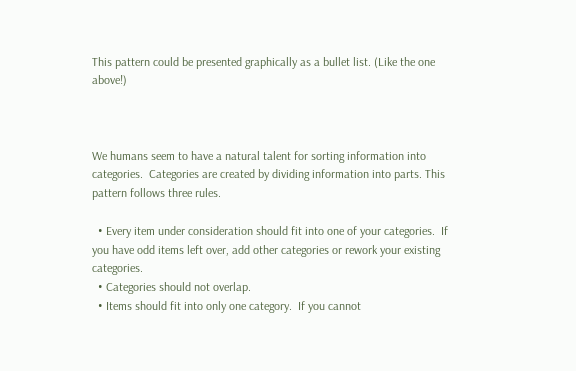This pattern could be presented graphically as a bullet list. (Like the one above!)



We humans seem to have a natural talent for sorting information into categories.  Categories are created by dividing information into parts. This pattern follows three rules.

  • Every item under consideration should fit into one of your categories.  If you have odd items left over, add other categories or rework your existing categories.
  • Categories should not overlap.
  • Items should fit into only one category.  If you cannot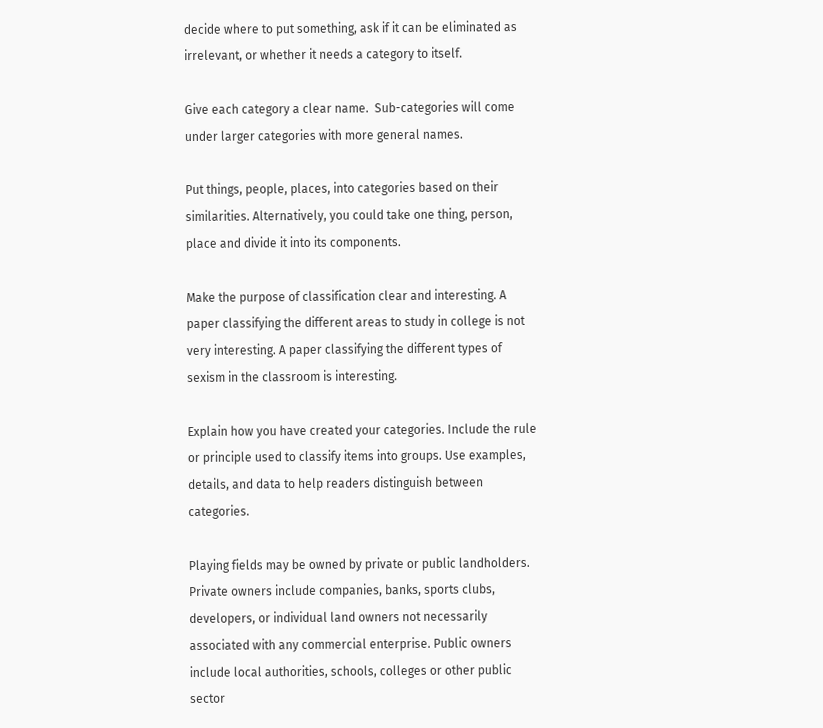decide where to put something, ask if it can be eliminated as irrelevant, or whether it needs a category to itself.

Give each category a clear name.  Sub-categories will come under larger categories with more general names.

Put things, people, places, into categories based on their similarities. Alternatively, you could take one thing, person, place and divide it into its components.

Make the purpose of classification clear and interesting. A paper classifying the different areas to study in college is not very interesting. A paper classifying the different types of sexism in the classroom is interesting.

Explain how you have created your categories. Include the rule or principle used to classify items into groups. Use examples, details, and data to help readers distinguish between categories.

Playing fields may be owned by private or public landholders. Private owners include companies, banks, sports clubs, developers, or individual land owners not necessarily associated with any commercial enterprise. Public owners include local authorities, schools, colleges or other public sector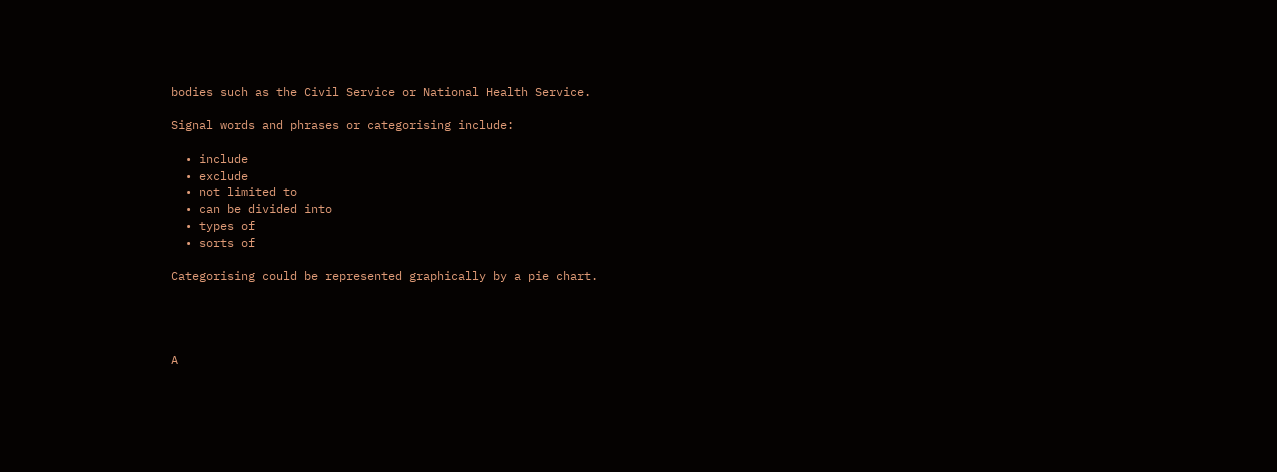bodies such as the Civil Service or National Health Service.

Signal words and phrases or categorising include:

  • include
  • exclude
  • not limited to
  • can be divided into
  • types of
  • sorts of

Categorising could be represented graphically by a pie chart.




A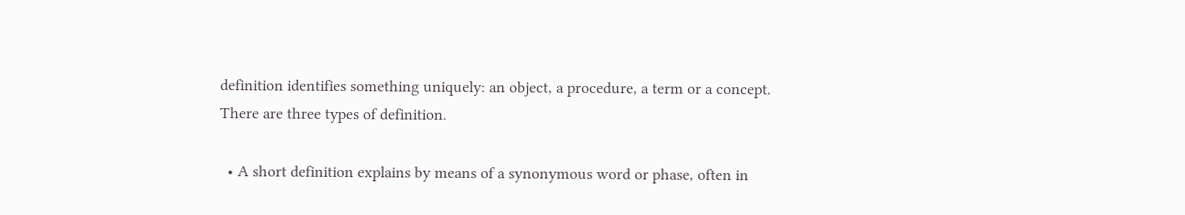definition identifies something uniquely: an object, a procedure, a term or a concept.  There are three types of definition.

  • A short definition explains by means of a synonymous word or phase, often in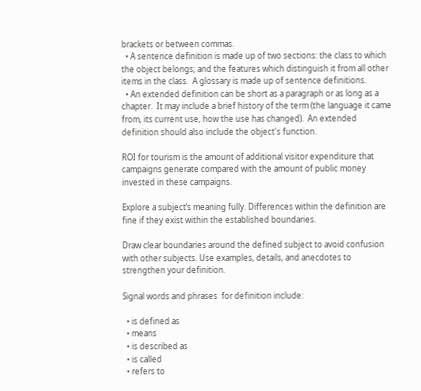brackets or between commas.
  • A sentence definition is made up of two sections: the class to which the object belongs; and the features which distinguish it from all other items in the class.  A glossary is made up of sentence definitions.
  • An extended definition can be short as a paragraph or as long as a chapter.  It may include a brief history of the term (the language it came from, its current use, how the use has changed).  An extended definition should also include the object's function.

ROI for tourism is the amount of additional visitor expenditure that campaigns generate compared with the amount of public money invested in these campaigns.

Explore a subject’s meaning fully. Differences within the definition are fine if they exist within the established boundaries.

Draw clear boundaries around the defined subject to avoid confusion with other subjects. Use examples, details, and anecdotes to strengthen your definition.

Signal words and phrases  for definition include:

  • is defined as
  • means
  • is described as
  • is called
  • refers to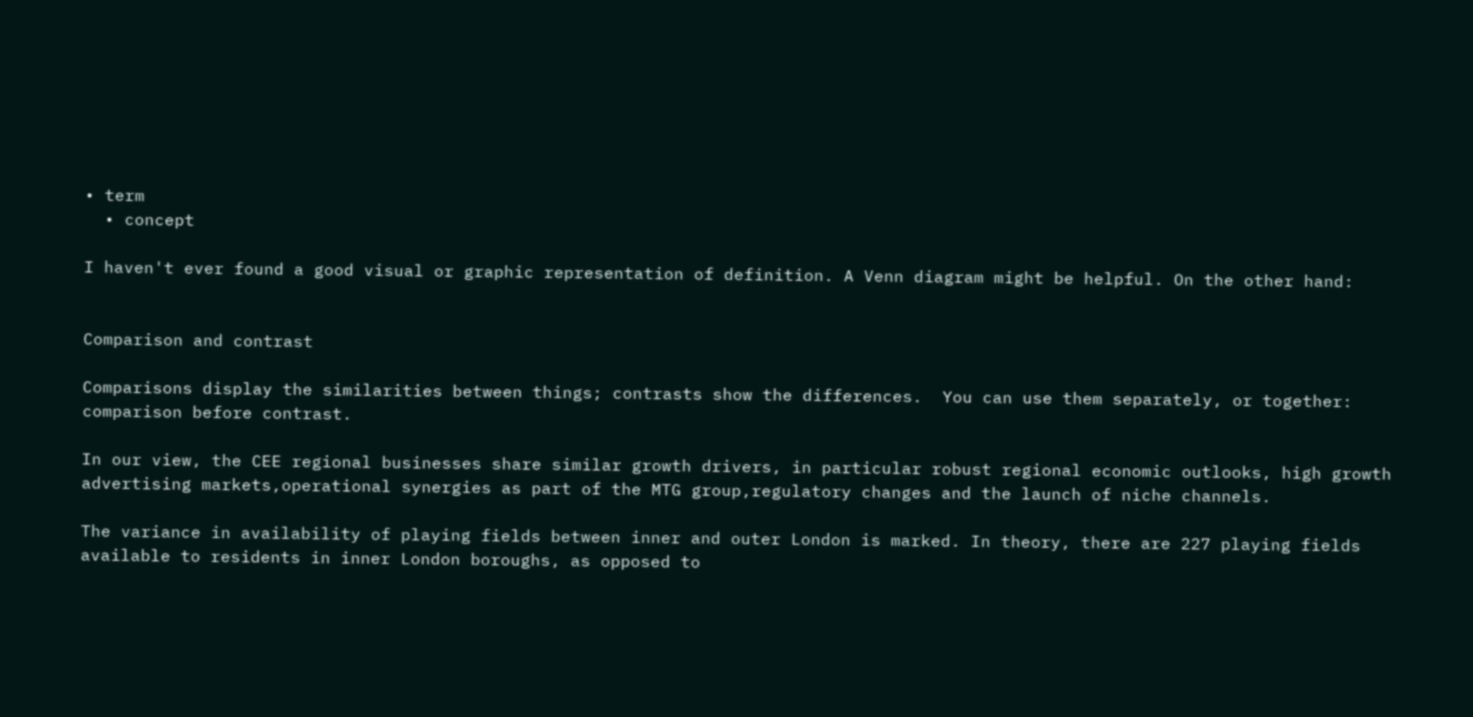• term
  • concept

I haven't ever found a good visual or graphic representation of definition. A Venn diagram might be helpful. On the other hand:


Comparison and contrast

Comparisons display the similarities between things; contrasts show the differences.  You can use them separately, or together: comparison before contrast.

In our view, the CEE regional businesses share similar growth drivers, in particular robust regional economic outlooks, high growth advertising markets,operational synergies as part of the MTG group,regulatory changes and the launch of niche channels.

The variance in availability of playing fields between inner and outer London is marked. In theory, there are 227 playing fields available to residents in inner London boroughs, as opposed to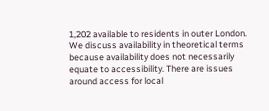1,202 available to residents in outer London.   We discuss availability in theoretical terms because availability does not necessarily equate to accessibility. There are issues around access for local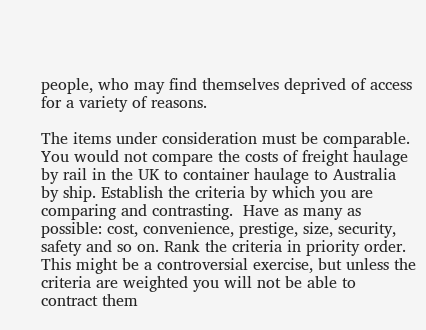people, who may find themselves deprived of access for a variety of reasons.

The items under consideration must be comparable.  You would not compare the costs of freight haulage by rail in the UK to container haulage to Australia by ship. Establish the criteria by which you are comparing and contrasting.  Have as many as possible: cost, convenience, prestige, size, security, safety and so on. Rank the criteria in priority order.  This might be a controversial exercise, but unless the criteria are weighted you will not be able to contract them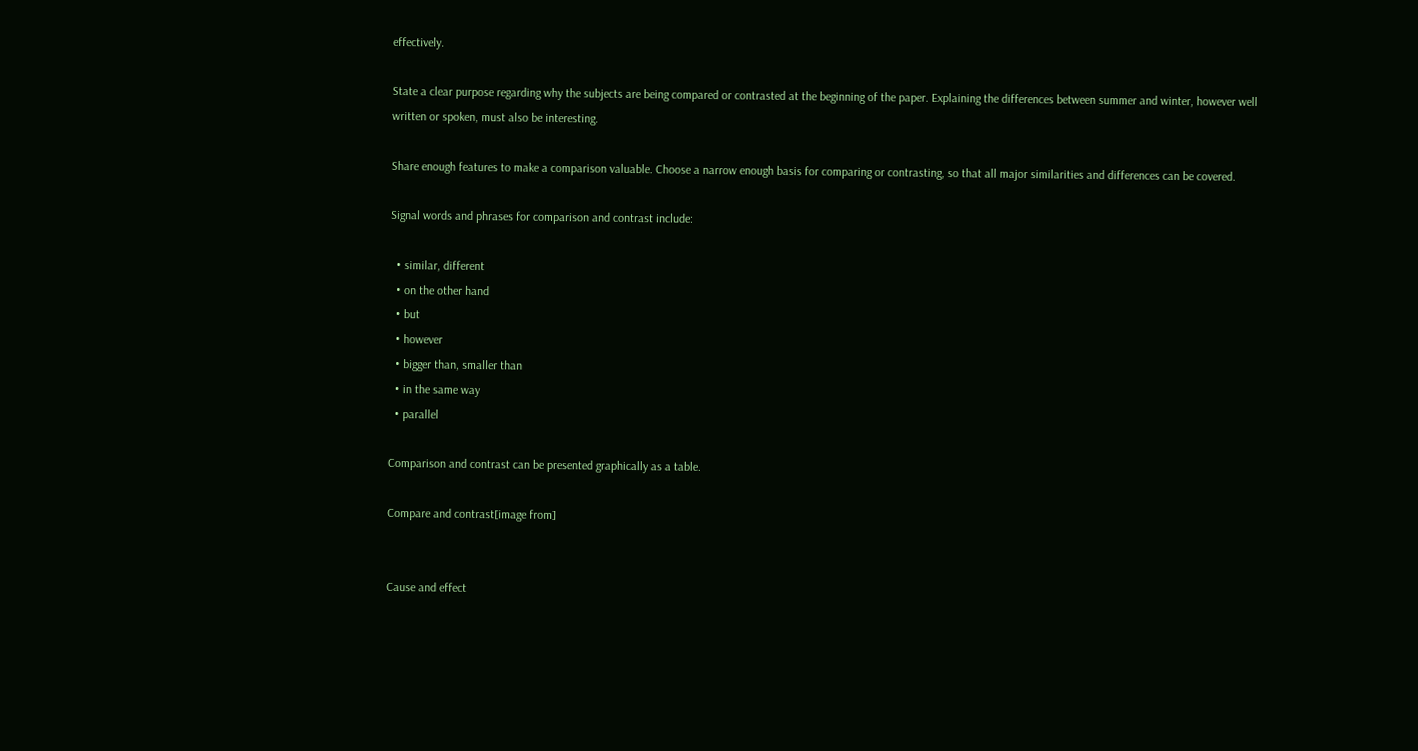effectively.

State a clear purpose regarding why the subjects are being compared or contrasted at the beginning of the paper. Explaining the differences between summer and winter, however well written or spoken, must also be interesting.

Share enough features to make a comparison valuable. Choose a narrow enough basis for comparing or contrasting, so that all major similarities and differences can be covered.

Signal words and phrases for comparison and contrast include:

  • similar, different
  • on the other hand
  • but
  • however
  • bigger than, smaller than
  • in the same way
  • parallel

Comparison and contrast can be presented graphically as a table.

Compare and contrast[image from]


Cause and effect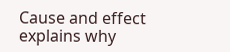Cause and effect explains why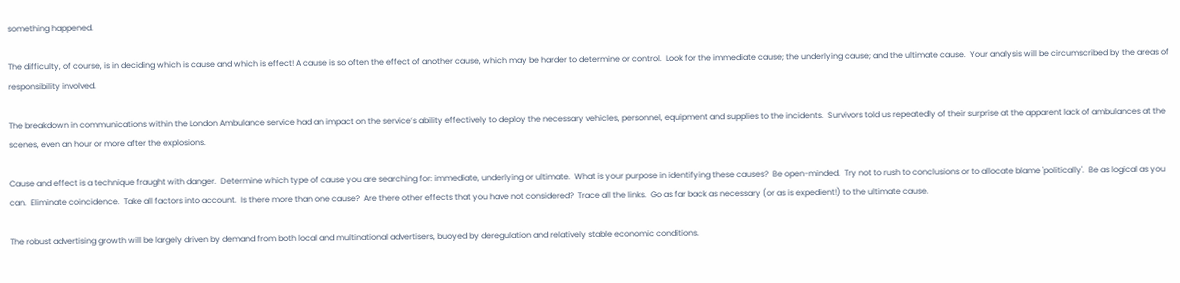something happened.

The difficulty, of course, is in deciding which is cause and which is effect! A cause is so often the effect of another cause, which may be harder to determine or control.  Look for the immediate cause; the underlying cause; and the ultimate cause.  Your analysis will be circumscribed by the areas of responsibility involved.

The breakdown in communications within the London Ambulance service had an impact on the service’s ability effectively to deploy the necessary vehicles, personnel, equipment and supplies to the incidents.  Survivors told us repeatedly of their surprise at the apparent lack of ambulances at the scenes, even an hour or more after the explosions.

Cause and effect is a technique fraught with danger.  Determine which type of cause you are searching for: immediate, underlying or ultimate.  What is your purpose in identifying these causes?  Be open-minded.  Try not to rush to conclusions or to allocate blame 'politically'.  Be as logical as you can.  Eliminate coincidence.  Take all factors into account.  Is there more than one cause?  Are there other effects that you have not considered?  Trace all the links.  Go as far back as necessary (or as is expedient!) to the ultimate cause.

The robust advertising growth will be largely driven by demand from both local and multinational advertisers, buoyed by deregulation and relatively stable economic conditions.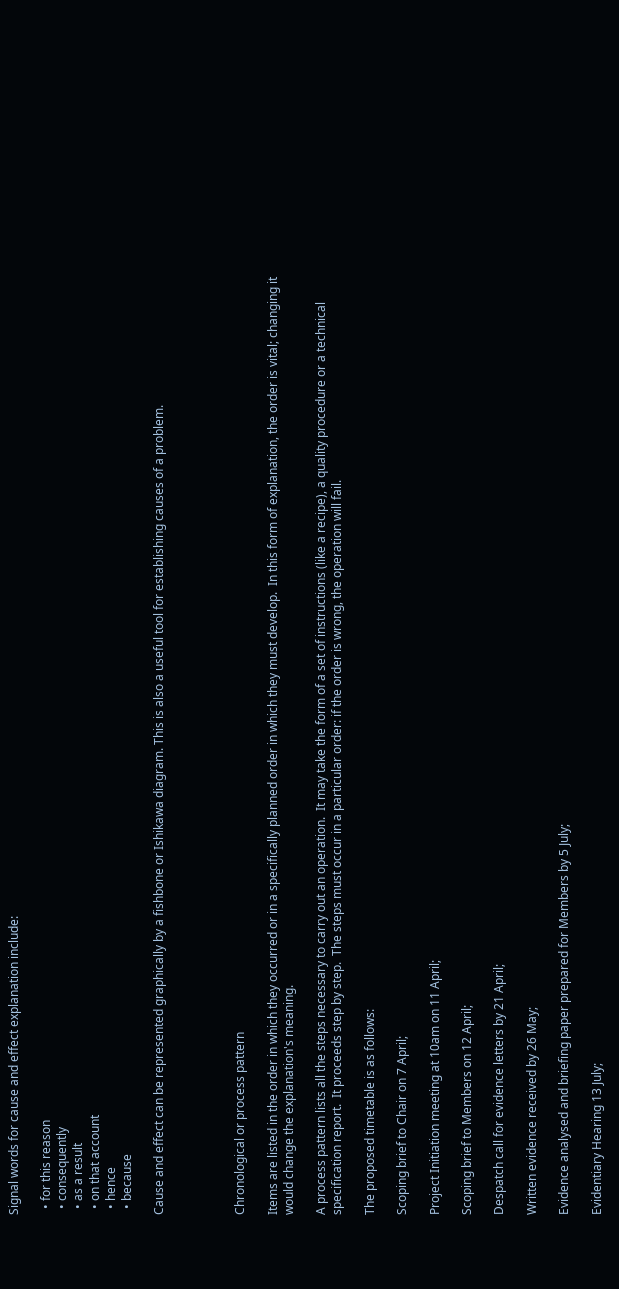Signal words for cause and effect explanation include:

  • for this reason
  • consequently
  • as a result
  • on that account
  • hence
  • because

Cause and effect can be represented graphically by a fishbone or Ishikawa diagram. This is also a useful tool for establishing causes of a problem.




Chronological or process pattern

Items are listed in the order in which they occurred or in a specifically planned order in which they must develop.  In this form of explanation, the order is vital; changing it would change the explanation's meaning.

A process pattern lists all the steps necessary to carry out an operation.  It may take the form of a set of instructions (like a recipe), a quality procedure or a technical specification report.  It proceeds step by step.  The steps must occur in a particular order: if the order is wrong, the operation will fail.

The proposed timetable is as follows:

Scoping brief to Chair on 7 April;

Project Initiation meeting at 10am on 11 April;

Scoping brief to Members on 12 April;

Despatch call for evidence letters by 21 April;

Written evidence received by 26 May;

Evidence analysed and briefing paper prepared for Members by 5 July;

Evidentiary Hearing 13 July;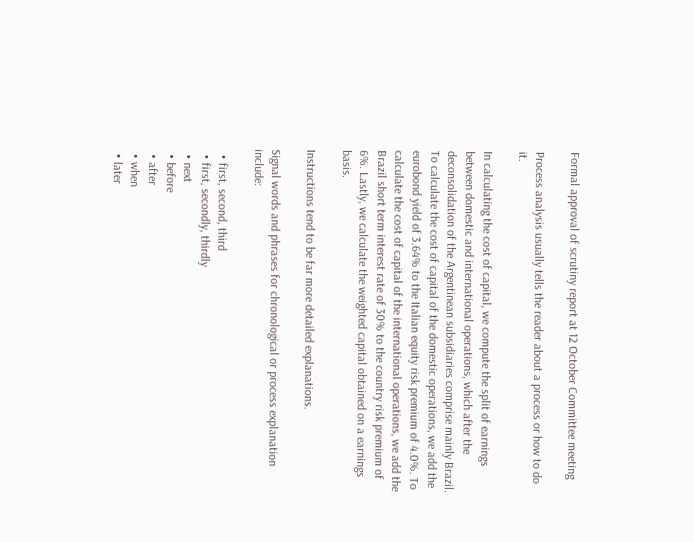Formal approval of scrutiny report at 12 October Committee meeting

Process analysis usually tells the reader about a process or how to do it.

In calculating the cost of capital, we compute the split of earnings between domestic and international operations, which after the deconsolidation of the Argentinean subsidiaries comprise mainly Brazil. To calculate the cost of capital of the domestic operations, we add the eurobond yield of 3.64% to the Italian equity risk premium of 4.0%. To calculate the cost of capital of the international operations, we add the Brazil short term interest rate of 30% to the country risk premium of 6%. Lastly, we calculate the weighted capital obtained on a earnings basis.

Instructions tend to be far more detailed explanations.

Signal words and phrases for chronological or process explanation include:

  • first, second, third
  • first, secondly, thirdly
  • next
  • before
  • after
  • when
  • later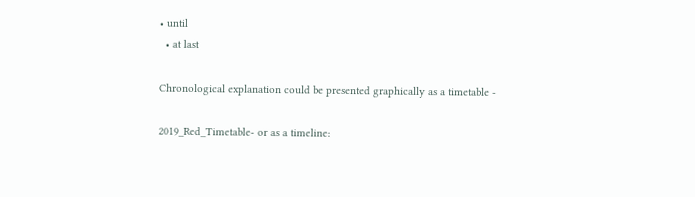• until
  • at last

Chronological explanation could be presented graphically as a timetable -

2019_Red_Timetable- or as a timeline: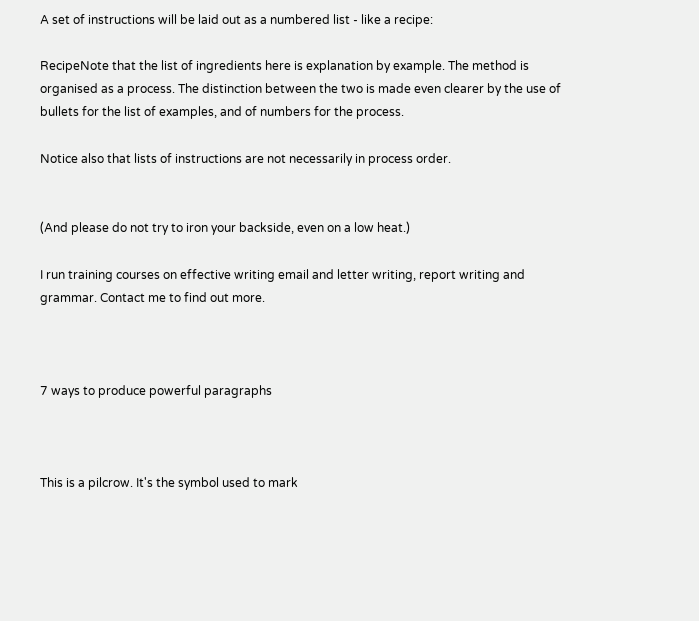A set of instructions will be laid out as a numbered list - like a recipe:

RecipeNote that the list of ingredients here is explanation by example. The method is organised as a process. The distinction between the two is made even clearer by the use of bullets for the list of examples, and of numbers for the process.

Notice also that lists of instructions are not necessarily in process order.


(And please do not try to iron your backside, even on a low heat.)

I run training courses on effective writing email and letter writing, report writing and grammar. Contact me to find out more.



7 ways to produce powerful paragraphs



This is a pilcrow. It's the symbol used to mark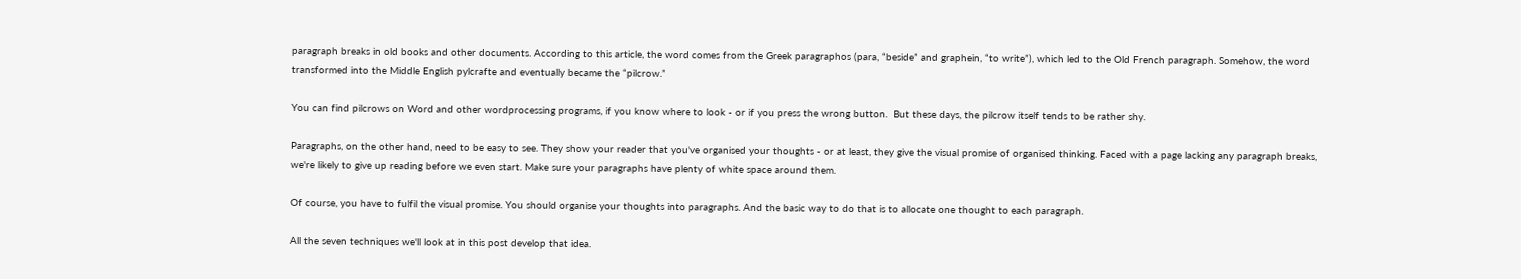paragraph breaks in old books and other documents. According to this article, the word comes from the Greek paragraphos (para, “beside” and graphein, “to write”), which led to the Old French paragraph. Somehow, the word transformed into the Middle English pylcrafte and eventually became the “pilcrow.”

You can find pilcrows on Word and other wordprocessing programs, if you know where to look - or if you press the wrong button.  But these days, the pilcrow itself tends to be rather shy.

Paragraphs, on the other hand, need to be easy to see. They show your reader that you've organised your thoughts - or at least, they give the visual promise of organised thinking. Faced with a page lacking any paragraph breaks, we're likely to give up reading before we even start. Make sure your paragraphs have plenty of white space around them.

Of course, you have to fulfil the visual promise. You should organise your thoughts into paragraphs. And the basic way to do that is to allocate one thought to each paragraph.

All the seven techniques we'll look at in this post develop that idea.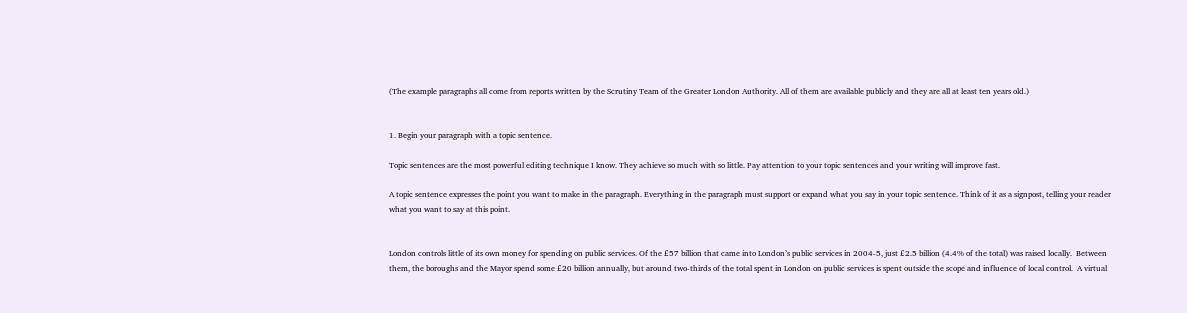(The example paragraphs all come from reports written by the Scrutiny Team of the Greater London Authority. All of them are available publicly and they are all at least ten years old.)


1. Begin your paragraph with a topic sentence.

Topic sentences are the most powerful editing technique I know. They achieve so much with so little. Pay attention to your topic sentences and your writing will improve fast.

A topic sentence expresses the point you want to make in the paragraph. Everything in the paragraph must support or expand what you say in your topic sentence. Think of it as a signpost, telling your reader what you want to say at this point.


London controls little of its own money for spending on public services. Of the £57 billion that came into London’s public services in 2004-5, just £2.5 billion (4.4% of the total) was raised locally.  Between them, the boroughs and the Mayor spend some £20 billion annually, but around two-thirds of the total spent in London on public services is spent outside the scope and influence of local control.  A virtual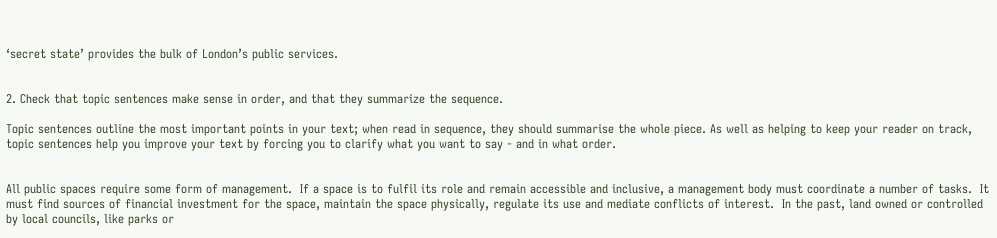‘secret state’ provides the bulk of London’s public services.


2. Check that topic sentences make sense in order, and that they summarize the sequence.

Topic sentences outline the most important points in your text; when read in sequence, they should summarise the whole piece. As well as helping to keep your reader on track, topic sentences help you improve your text by forcing you to clarify what you want to say - and in what order.


All public spaces require some form of management.  If a space is to fulfil its role and remain accessible and inclusive, a management body must coordinate a number of tasks.  It must find sources of financial investment for the space, maintain the space physically, regulate its use and mediate conflicts of interest.  In the past, land owned or controlled by local councils, like parks or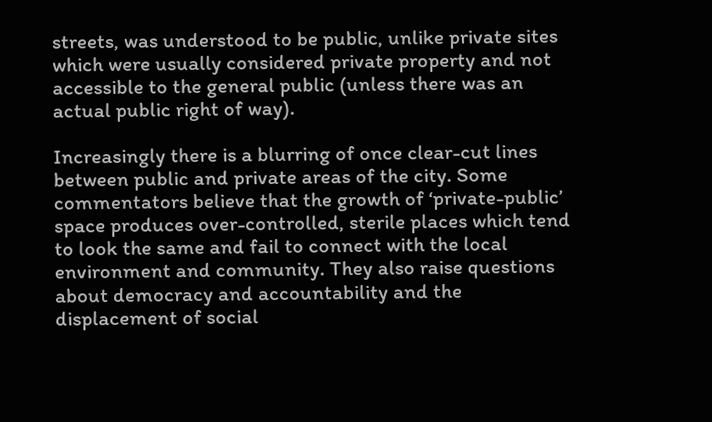streets, was understood to be public, unlike private sites which were usually considered private property and not accessible to the general public (unless there was an actual public right of way).

Increasingly there is a blurring of once clear-cut lines between public and private areas of the city. Some commentators believe that the growth of ‘private-public’ space produces over-controlled, sterile places which tend to look the same and fail to connect with the local environment and community. They also raise questions about democracy and accountability and the displacement of social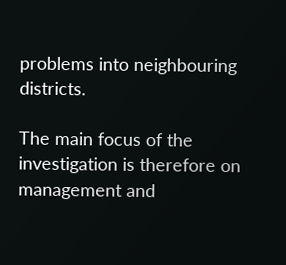problems into neighbouring districts.

The main focus of the investigation is therefore on management and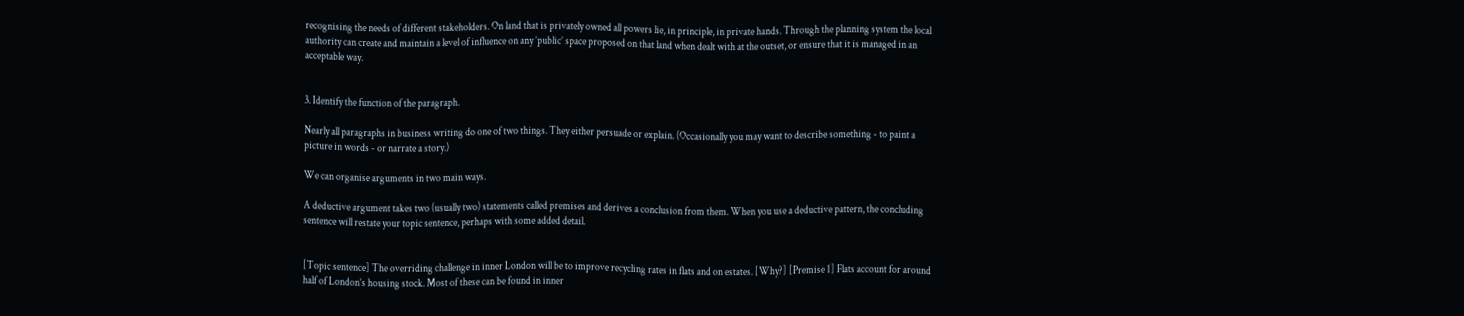recognising the needs of different stakeholders. On land that is privately owned all powers lie, in principle, in private hands. Through the planning system the local authority can create and maintain a level of influence on any ’public’ space proposed on that land when dealt with at the outset, or ensure that it is managed in an acceptable way.


3. Identify the function of the paragraph.

Nearly all paragraphs in business writing do one of two things. They either persuade or explain. (Occasionally you may want to describe something - to paint a picture in words - or narrate a story.)

We can organise arguments in two main ways.

A deductive argument takes two (usually two) statements called premises and derives a conclusion from them. When you use a deductive pattern, the concluding sentence will restate your topic sentence, perhaps with some added detail.


[Topic sentence] The overriding challenge in inner London will be to improve recycling rates in flats and on estates. [Why?] [Premise 1] Flats account for around half of London’s housing stock. Most of these can be found in inner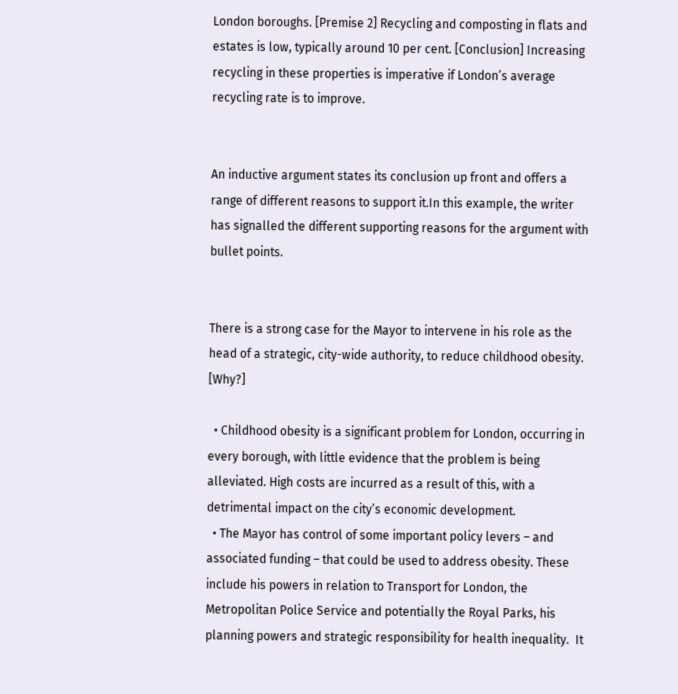London boroughs. [Premise 2] Recycling and composting in flats and estates is low, typically around 10 per cent. [Conclusion] Increasing recycling in these properties is imperative if London’s average recycling rate is to improve.


An inductive argument states its conclusion up front and offers a range of different reasons to support it.In this example, the writer has signalled the different supporting reasons for the argument with bullet points.


There is a strong case for the Mayor to intervene in his role as the head of a strategic, city-wide authority, to reduce childhood obesity. [Why?]

  • Childhood obesity is a significant problem for London, occurring in every borough, with little evidence that the problem is being alleviated. High costs are incurred as a result of this, with a detrimental impact on the city’s economic development.
  • The Mayor has control of some important policy levers – and associated funding – that could be used to address obesity. These include his powers in relation to Transport for London, the Metropolitan Police Service and potentially the Royal Parks, his planning powers and strategic responsibility for health inequality.  It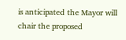is anticipated the Mayor will chair the proposed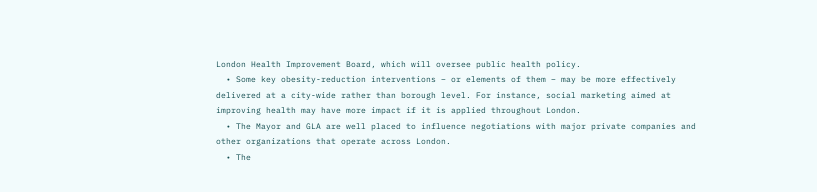London Health Improvement Board, which will oversee public health policy.
  • Some key obesity-reduction interventions – or elements of them – may be more effectively delivered at a city-wide rather than borough level. For instance, social marketing aimed at improving health may have more impact if it is applied throughout London.
  • The Mayor and GLA are well placed to influence negotiations with major private companies and other organizations that operate across London.
  • The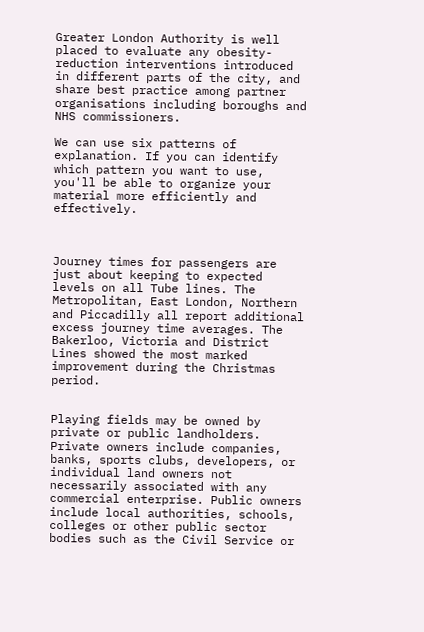Greater London Authority is well placed to evaluate any obesity-reduction interventions introduced in different parts of the city, and share best practice among partner organisations including boroughs and NHS commissioners.

We can use six patterns of explanation. If you can identify which pattern you want to use, you'll be able to organize your material more efficiently and effectively.



Journey times for passengers are just about keeping to expected levels on all Tube lines. The Metropolitan, East London, Northern and Piccadilly all report additional excess journey time averages. The Bakerloo, Victoria and District Lines showed the most marked improvement during the Christmas period.


Playing fields may be owned by private or public landholders. Private owners include companies, banks, sports clubs, developers, or individual land owners not necessarily associated with any commercial enterprise. Public owners include local authorities, schools, colleges or other public sector bodies such as the Civil Service or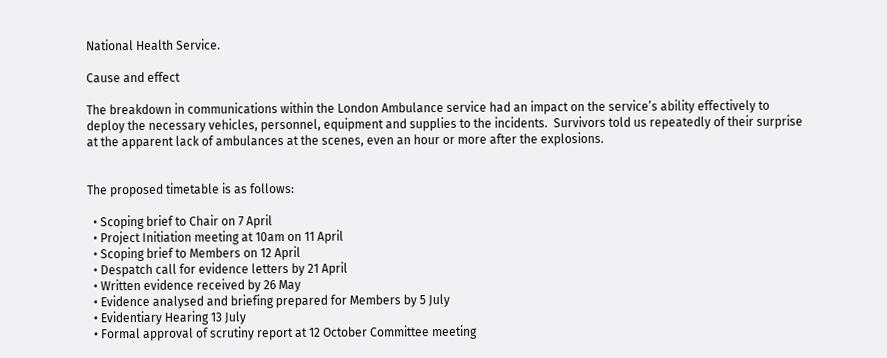National Health Service.

Cause and effect

The breakdown in communications within the London Ambulance service had an impact on the service’s ability effectively to deploy the necessary vehicles, personnel, equipment and supplies to the incidents.  Survivors told us repeatedly of their surprise at the apparent lack of ambulances at the scenes, even an hour or more after the explosions.


The proposed timetable is as follows:

  • Scoping brief to Chair on 7 April
  • Project Initiation meeting at 10am on 11 April
  • Scoping brief to Members on 12 April
  • Despatch call for evidence letters by 21 April
  • Written evidence received by 26 May
  • Evidence analysed and briefing prepared for Members by 5 July
  • Evidentiary Hearing 13 July
  • Formal approval of scrutiny report at 12 October Committee meeting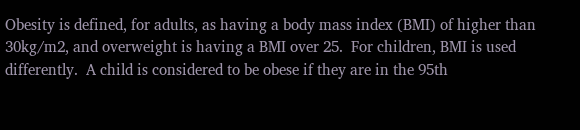Obesity is defined, for adults, as having a body mass index (BMI) of higher than 30kg/m2, and overweight is having a BMI over 25.  For children, BMI is used differently.  A child is considered to be obese if they are in the 95th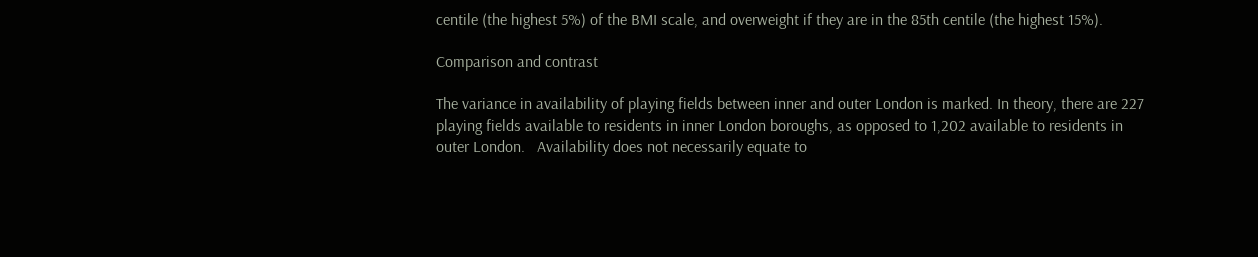centile (the highest 5%) of the BMI scale, and overweight if they are in the 85th centile (the highest 15%).

Comparison and contrast

The variance in availability of playing fields between inner and outer London is marked. In theory, there are 227 playing fields available to residents in inner London boroughs, as opposed to 1,202 available to residents in outer London.   Availability does not necessarily equate to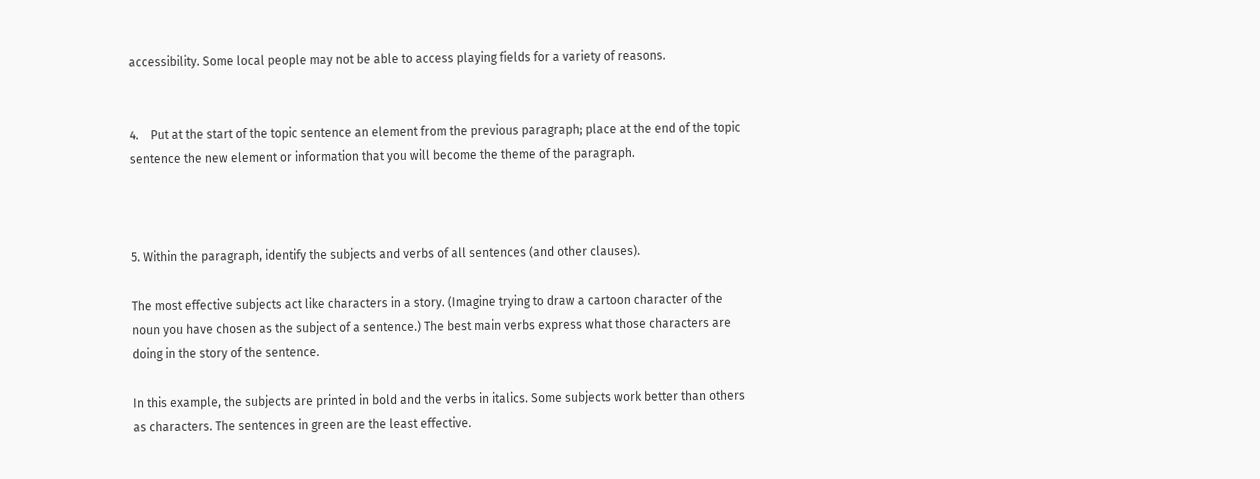accessibility. Some local people may not be able to access playing fields for a variety of reasons.


4.    Put at the start of the topic sentence an element from the previous paragraph; place at the end of the topic sentence the new element or information that you will become the theme of the paragraph.



5. Within the paragraph, identify the subjects and verbs of all sentences (and other clauses).

The most effective subjects act like characters in a story. (Imagine trying to draw a cartoon character of the noun you have chosen as the subject of a sentence.) The best main verbs express what those characters are doing in the story of the sentence.

In this example, the subjects are printed in bold and the verbs in italics. Some subjects work better than others as characters. The sentences in green are the least effective.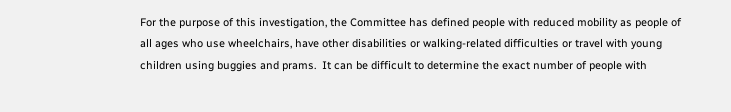For the purpose of this investigation, the Committee has defined people with reduced mobility as people of all ages who use wheelchairs, have other disabilities or walking-related difficulties or travel with young children using buggies and prams.  It can be difficult to determine the exact number of people with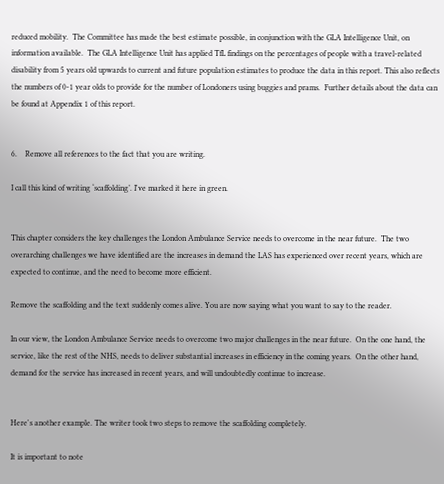reduced mobility.  The Committee has made the best estimate possible, in conjunction with the GLA Intelligence Unit, on information available.  The GLA Intelligence Unit has applied TfL findings on the percentages of people with a travel-related disability from 5 years old upwards to current and future population estimates to produce the data in this report. This also reflects the numbers of 0-1 year olds to provide for the number of Londoners using buggies and prams.  Further details about the data can be found at Appendix 1 of this report.


6.    Remove all references to the fact that you are writing.

I call this kind of writing ‘scaffolding’. I've marked it here in green.


This chapter considers the key challenges the London Ambulance Service needs to overcome in the near future.  The two overarching challenges we have identified are the increases in demand the LAS has experienced over recent years, which are expected to continue, and the need to become more efficient.

Remove the scaffolding and the text suddenly comes alive. You are now saying what you want to say to the reader.

In our view, the London Ambulance Service needs to overcome two major challenges in the near future.  On the one hand, the service, like the rest of the NHS, needs to deliver substantial increases in efficiency in the coming years.  On the other hand, demand for the service has increased in recent years, and will undoubtedly continue to increase.


Here's another example. The writer took two steps to remove the scaffolding completely.

It is important to note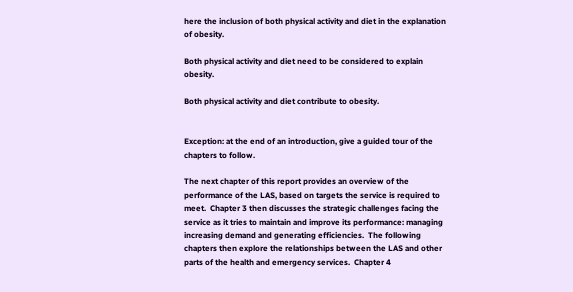here the inclusion of both physical activity and diet in the explanation of obesity.

Both physical activity and diet need to be considered to explain obesity.

Both physical activity and diet contribute to obesity.


Exception: at the end of an introduction, give a guided tour of the chapters to follow.

The next chapter of this report provides an overview of the performance of the LAS, based on targets the service is required to meet.  Chapter 3 then discusses the strategic challenges facing the service as it tries to maintain and improve its performance: managing increasing demand and generating efficiencies.  The following chapters then explore the relationships between the LAS and other parts of the health and emergency services.  Chapter 4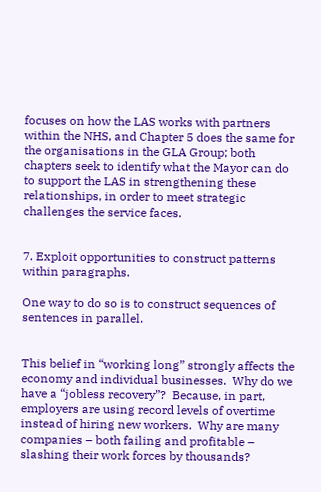focuses on how the LAS works with partners within the NHS, and Chapter 5 does the same for the organisations in the GLA Group; both chapters seek to identify what the Mayor can do to support the LAS in strengthening these relationships, in order to meet strategic challenges the service faces.


7. Exploit opportunities to construct patterns within paragraphs.

One way to do so is to construct sequences of sentences in parallel.


This belief in “working long” strongly affects the economy and individual businesses.  Why do we have a “jobless recovery”?  Because, in part, employers are using record levels of overtime instead of hiring new workers.  Why are many companies – both failing and profitable – slashing their work forces by thousands?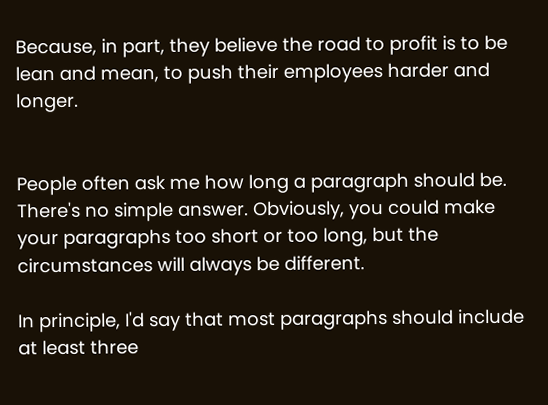Because, in part, they believe the road to profit is to be lean and mean, to push their employees harder and longer.


People often ask me how long a paragraph should be. There's no simple answer. Obviously, you could make your paragraphs too short or too long, but the circumstances will always be different.

In principle, I'd say that most paragraphs should include at least three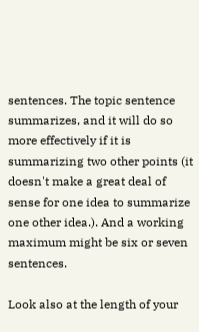sentences. The topic sentence summarizes, and it will do so more effectively if it is summarizing two other points (it doesn't make a great deal of sense for one idea to summarize one other idea.). And a working maximum might be six or seven sentences.

Look also at the length of your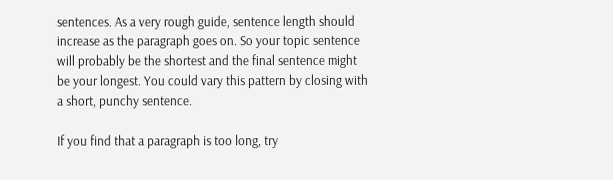sentences. As a very rough guide, sentence length should increase as the paragraph goes on. So your topic sentence will probably be the shortest and the final sentence might be your longest. You could vary this pattern by closing with a short, punchy sentence.

If you find that a paragraph is too long, try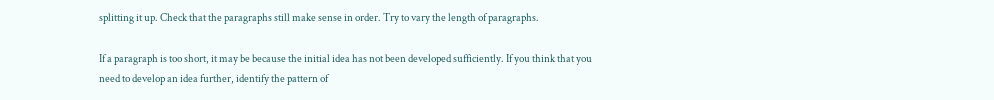splitting it up. Check that the paragraphs still make sense in order. Try to vary the length of paragraphs.

If a paragraph is too short, it may be because the initial idea has not been developed sufficiently. If you think that you need to develop an idea further, identify the pattern of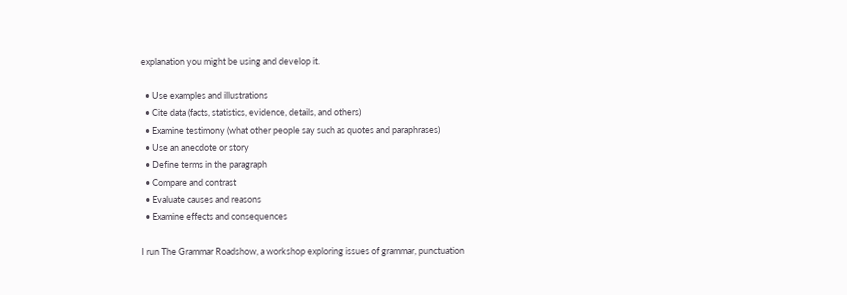explanation you might be using and develop it.

  • Use examples and illustrations
  • Cite data (facts, statistics, evidence, details, and others)
  • Examine testimony (what other people say such as quotes and paraphrases)
  • Use an anecdote or story
  • Define terms in the paragraph
  • Compare and contrast
  • Evaluate causes and reasons
  • Examine effects and consequences

I run The Grammar Roadshow, a workshop exploring issues of grammar, punctuation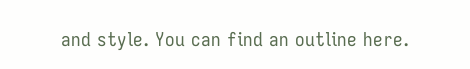and style. You can find an outline here.